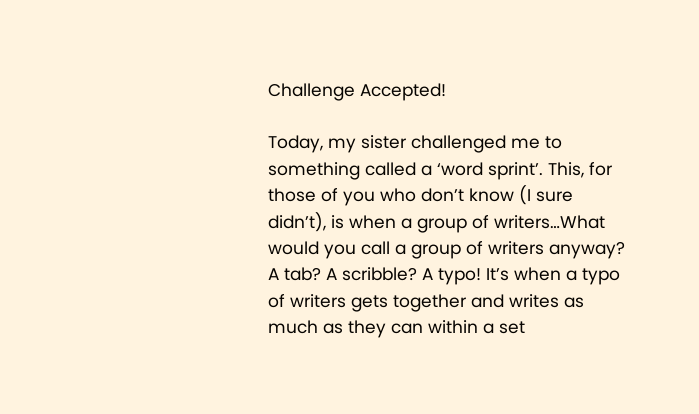Challenge Accepted!

Today, my sister challenged me to something called a ‘word sprint’. This, for those of you who don’t know (I sure didn’t), is when a group of writers…What would you call a group of writers anyway? A tab? A scribble? A typo! It’s when a typo of writers gets together and writes as much as they can within a set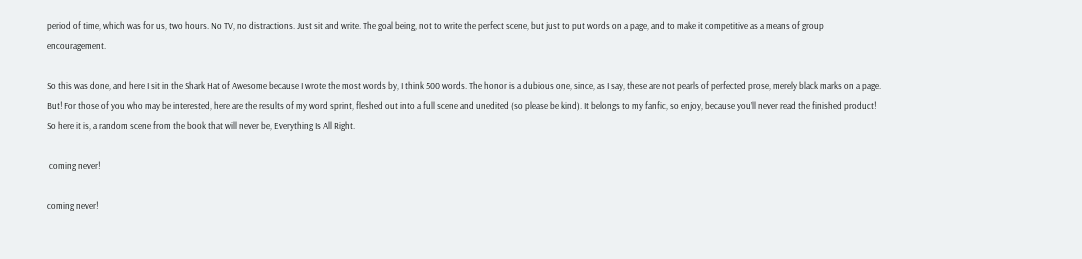period of time, which was for us, two hours. No TV, no distractions. Just sit and write. The goal being, not to write the perfect scene, but just to put words on a page, and to make it competitive as a means of group encouragement.

So this was done, and here I sit in the Shark Hat of Awesome because I wrote the most words by, I think 500 words. The honor is a dubious one, since, as I say, these are not pearls of perfected prose, merely black marks on a page. But! For those of you who may be interested, here are the results of my word sprint, fleshed out into a full scene and unedited (so please be kind). It belongs to my fanfic, so enjoy, because you’ll never read the finished product! So here it is, a random scene from the book that will never be, Everything Is All Right.

 coming never!

coming never!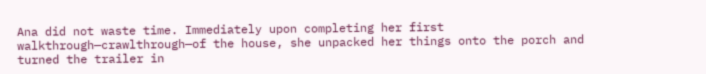Ana did not waste time. Immediately upon completing her first walkthrough—crawlthrough—of the house, she unpacked her things onto the porch and turned the trailer in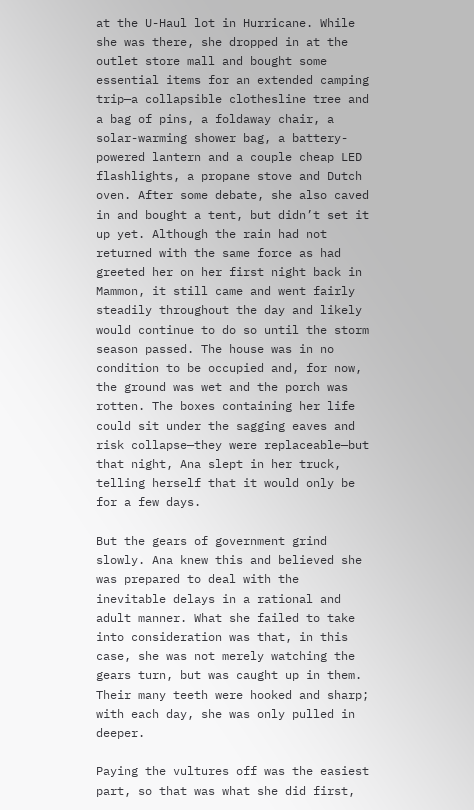at the U-Haul lot in Hurricane. While she was there, she dropped in at the outlet store mall and bought some essential items for an extended camping trip—a collapsible clothesline tree and a bag of pins, a foldaway chair, a solar-warming shower bag, a battery-powered lantern and a couple cheap LED flashlights, a propane stove and Dutch oven. After some debate, she also caved in and bought a tent, but didn’t set it up yet. Although the rain had not returned with the same force as had greeted her on her first night back in Mammon, it still came and went fairly steadily throughout the day and likely would continue to do so until the storm season passed. The house was in no condition to be occupied and, for now, the ground was wet and the porch was rotten. The boxes containing her life could sit under the sagging eaves and risk collapse—they were replaceable—but that night, Ana slept in her truck, telling herself that it would only be for a few days.

But the gears of government grind slowly. Ana knew this and believed she was prepared to deal with the inevitable delays in a rational and adult manner. What she failed to take into consideration was that, in this case, she was not merely watching the gears turn, but was caught up in them. Their many teeth were hooked and sharp; with each day, she was only pulled in deeper.

Paying the vultures off was the easiest part, so that was what she did first,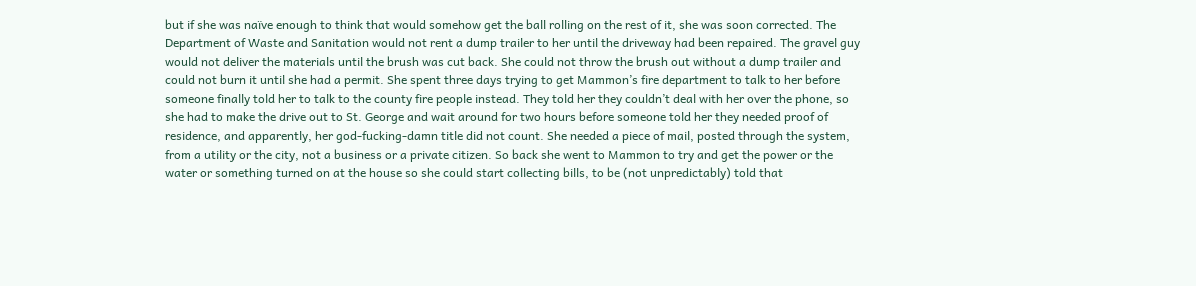but if she was naïve enough to think that would somehow get the ball rolling on the rest of it, she was soon corrected. The Department of Waste and Sanitation would not rent a dump trailer to her until the driveway had been repaired. The gravel guy would not deliver the materials until the brush was cut back. She could not throw the brush out without a dump trailer and could not burn it until she had a permit. She spent three days trying to get Mammon’s fire department to talk to her before someone finally told her to talk to the county fire people instead. They told her they couldn’t deal with her over the phone, so she had to make the drive out to St. George and wait around for two hours before someone told her they needed proof of residence, and apparently, her god-fucking-damn title did not count. She needed a piece of mail, posted through the system, from a utility or the city, not a business or a private citizen. So back she went to Mammon to try and get the power or the water or something turned on at the house so she could start collecting bills, to be (not unpredictably) told that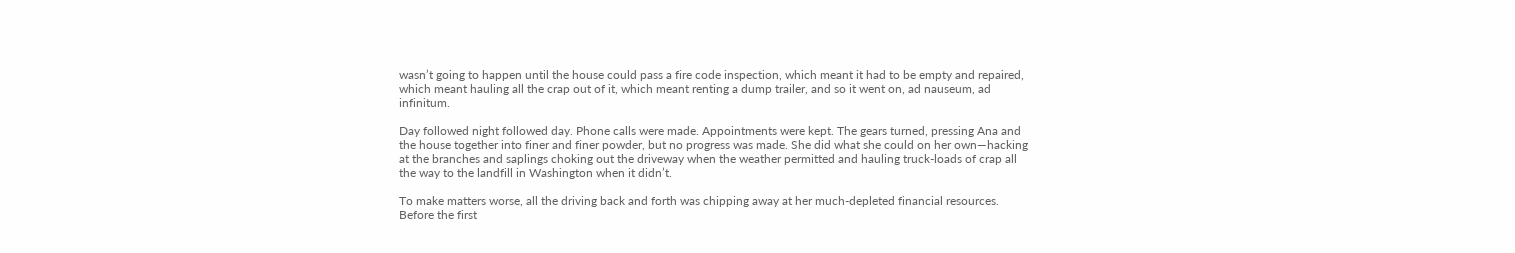wasn’t going to happen until the house could pass a fire code inspection, which meant it had to be empty and repaired, which meant hauling all the crap out of it, which meant renting a dump trailer, and so it went on, ad nauseum, ad infinitum.

Day followed night followed day. Phone calls were made. Appointments were kept. The gears turned, pressing Ana and the house together into finer and finer powder, but no progress was made. She did what she could on her own—hacking at the branches and saplings choking out the driveway when the weather permitted and hauling truck-loads of crap all the way to the landfill in Washington when it didn’t.

To make matters worse, all the driving back and forth was chipping away at her much-depleted financial resources. Before the first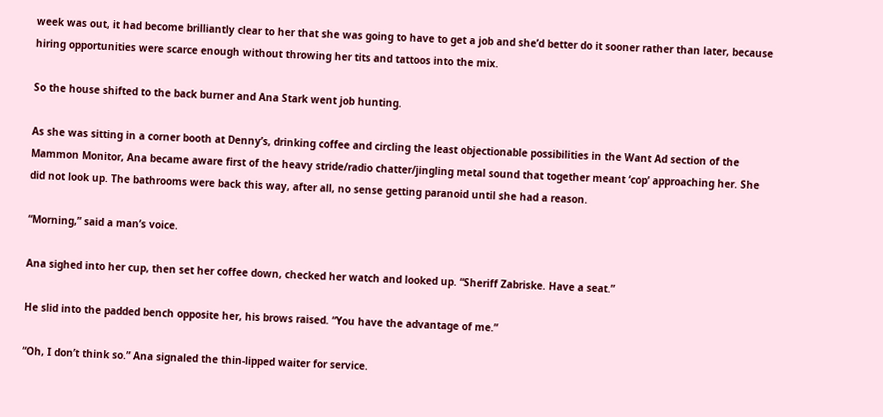week was out, it had become brilliantly clear to her that she was going to have to get a job and she’d better do it sooner rather than later, because hiring opportunities were scarce enough without throwing her tits and tattoos into the mix.

So the house shifted to the back burner and Ana Stark went job hunting.

As she was sitting in a corner booth at Denny’s, drinking coffee and circling the least objectionable possibilities in the Want Ad section of the Mammon Monitor, Ana became aware first of the heavy stride/radio chatter/jingling metal sound that together meant ‘cop’ approaching her. She did not look up. The bathrooms were back this way, after all, no sense getting paranoid until she had a reason.

“Morning,” said a man’s voice.

Ana sighed into her cup, then set her coffee down, checked her watch and looked up. “Sheriff Zabriske. Have a seat.”

He slid into the padded bench opposite her, his brows raised. “You have the advantage of me.”

“Oh, I don’t think so.” Ana signaled the thin-lipped waiter for service.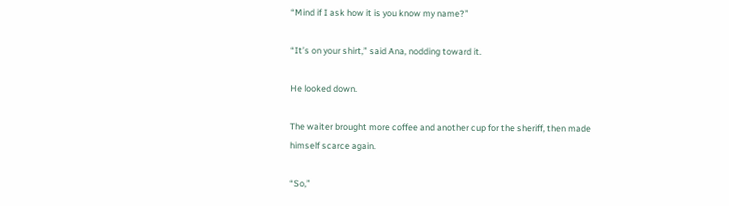“Mind if I ask how it is you know my name?”

“It’s on your shirt,” said Ana, nodding toward it.

He looked down.

The waiter brought more coffee and another cup for the sheriff, then made himself scarce again.

“So,”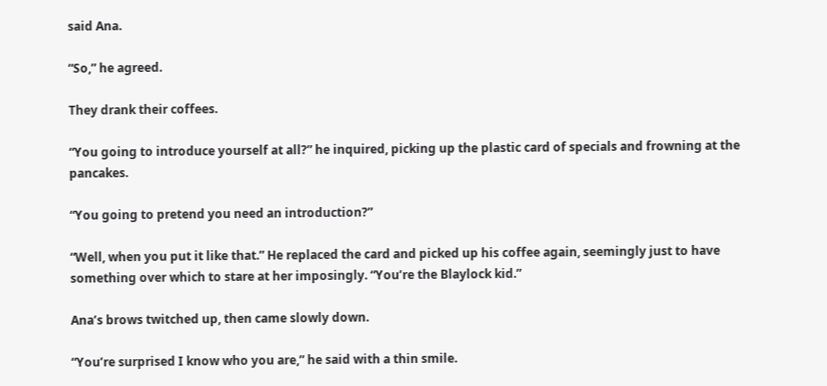said Ana.

“So,” he agreed.

They drank their coffees.

“You going to introduce yourself at all?” he inquired, picking up the plastic card of specials and frowning at the pancakes.

“You going to pretend you need an introduction?”

“Well, when you put it like that.” He replaced the card and picked up his coffee again, seemingly just to have something over which to stare at her imposingly. “You’re the Blaylock kid.”

Ana’s brows twitched up, then came slowly down.

“You’re surprised I know who you are,” he said with a thin smile.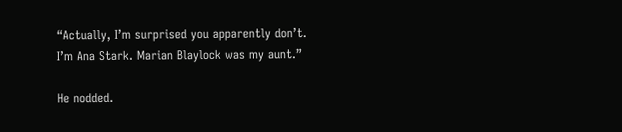“Actually, I’m surprised you apparently don’t. I’m Ana Stark. Marian Blaylock was my aunt.”

He nodded.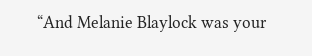“And Melanie Blaylock was your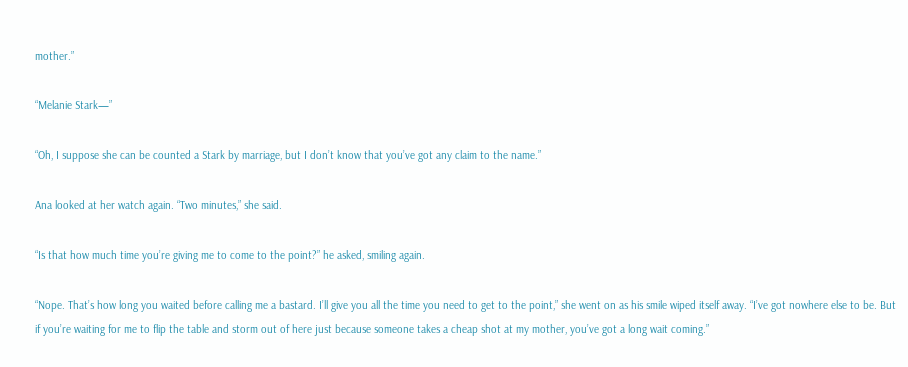mother.”

“Melanie Stark—”

“Oh, I suppose she can be counted a Stark by marriage, but I don’t know that you’ve got any claim to the name.”

Ana looked at her watch again. “Two minutes,” she said.

“Is that how much time you’re giving me to come to the point?” he asked, smiling again.

“Nope. That’s how long you waited before calling me a bastard. I’ll give you all the time you need to get to the point,” she went on as his smile wiped itself away. “I’ve got nowhere else to be. But if you’re waiting for me to flip the table and storm out of here just because someone takes a cheap shot at my mother, you’ve got a long wait coming.”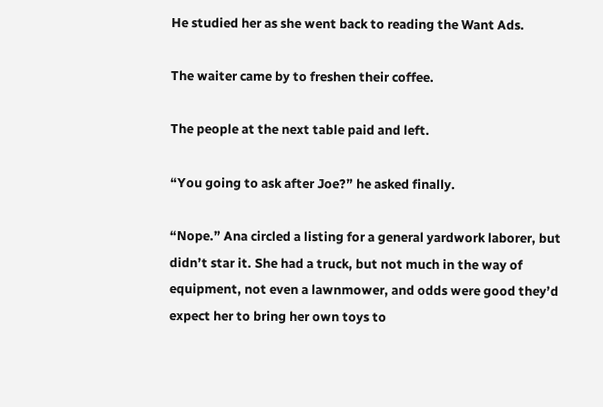He studied her as she went back to reading the Want Ads.

The waiter came by to freshen their coffee.

The people at the next table paid and left.

“You going to ask after Joe?” he asked finally.

“Nope.” Ana circled a listing for a general yardwork laborer, but didn’t star it. She had a truck, but not much in the way of equipment, not even a lawnmower, and odds were good they’d expect her to bring her own toys to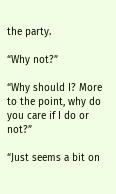the party.

“Why not?”

“Why should I? More to the point, why do you care if I do or not?”

“Just seems a bit on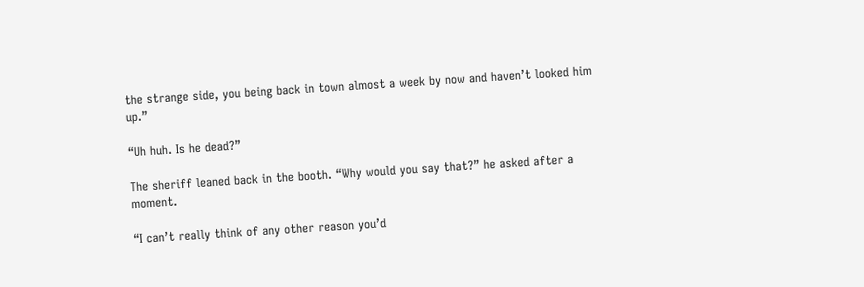the strange side, you being back in town almost a week by now and haven’t looked him up.”

“Uh huh. Is he dead?”

The sheriff leaned back in the booth. “Why would you say that?” he asked after a moment.

“I can’t really think of any other reason you’d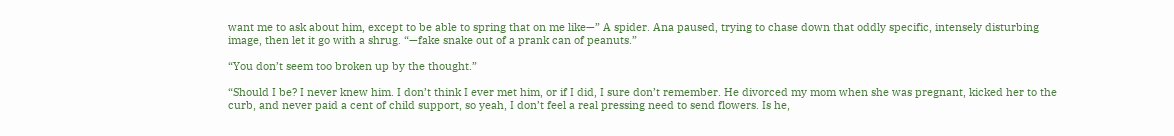want me to ask about him, except to be able to spring that on me like—” A spider. Ana paused, trying to chase down that oddly specific, intensely disturbing image, then let it go with a shrug. “—fake snake out of a prank can of peanuts.”

“You don’t seem too broken up by the thought.”

“Should I be? I never knew him. I don’t think I ever met him, or if I did, I sure don’t remember. He divorced my mom when she was pregnant, kicked her to the curb, and never paid a cent of child support, so yeah, I don’t feel a real pressing need to send flowers. Is he,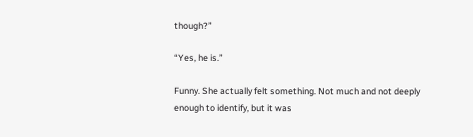though?”

“Yes, he is.”

Funny. She actually felt something. Not much and not deeply enough to identify, but it was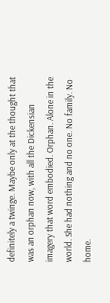definitely a twinge. Maybe only at the thought that was an orphan now, with all the Dickensian imagery that word embodied. Orphan. Alone in the world. She had nothing and no one. No family. No home.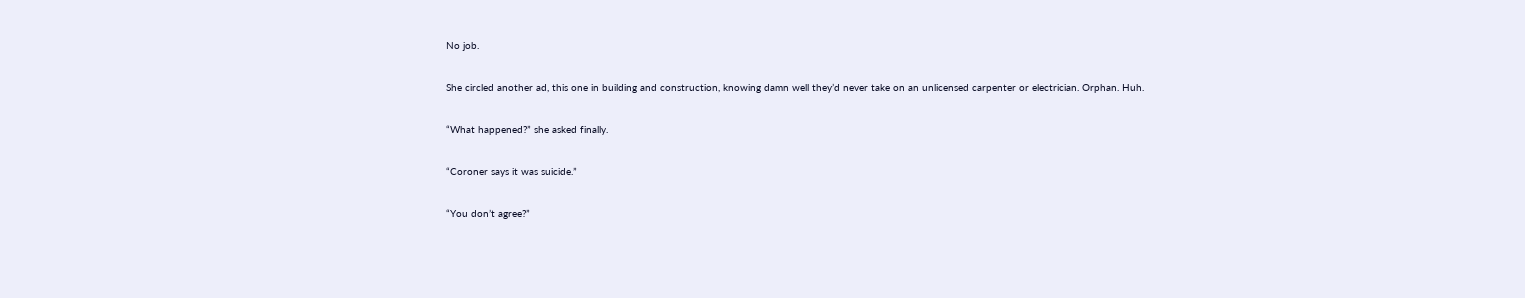No job.

She circled another ad, this one in building and construction, knowing damn well they’d never take on an unlicensed carpenter or electrician. Orphan. Huh.

“What happened?” she asked finally.

“Coroner says it was suicide.”

“You don’t agree?”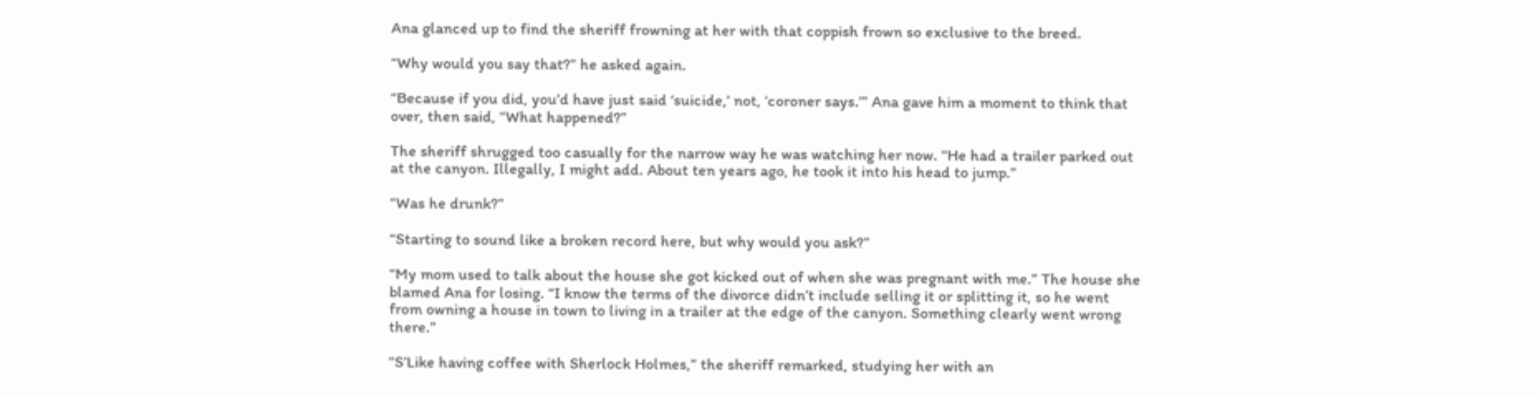Ana glanced up to find the sheriff frowning at her with that coppish frown so exclusive to the breed.

“Why would you say that?” he asked again.

“Because if you did, you’d have just said ‘suicide,’ not, ‘coroner says.’” Ana gave him a moment to think that over, then said, “What happened?”

The sheriff shrugged too casually for the narrow way he was watching her now. “He had a trailer parked out at the canyon. Illegally, I might add. About ten years ago, he took it into his head to jump.”

“Was he drunk?”

“Starting to sound like a broken record here, but why would you ask?”

“My mom used to talk about the house she got kicked out of when she was pregnant with me.” The house she blamed Ana for losing. “I know the terms of the divorce didn’t include selling it or splitting it, so he went from owning a house in town to living in a trailer at the edge of the canyon. Something clearly went wrong there.”

“S’Like having coffee with Sherlock Holmes,” the sheriff remarked, studying her with an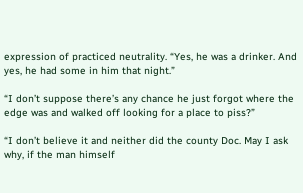expression of practiced neutrality. “Yes, he was a drinker. And yes, he had some in him that night.”

“I don’t suppose there’s any chance he just forgot where the edge was and walked off looking for a place to piss?”

“I don’t believe it and neither did the county Doc. May I ask why, if the man himself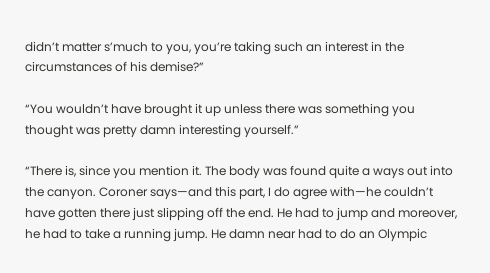didn’t matter s’much to you, you’re taking such an interest in the circumstances of his demise?”

“You wouldn’t have brought it up unless there was something you thought was pretty damn interesting yourself.”

“There is, since you mention it. The body was found quite a ways out into the canyon. Coroner says—and this part, I do agree with—he couldn’t have gotten there just slipping off the end. He had to jump and moreover, he had to take a running jump. He damn near had to do an Olympic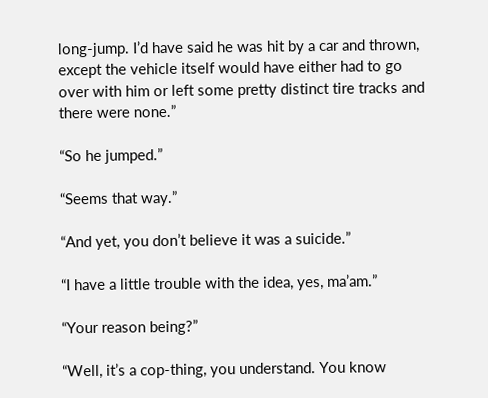long-jump. I’d have said he was hit by a car and thrown, except the vehicle itself would have either had to go over with him or left some pretty distinct tire tracks and there were none.”

“So he jumped.”

“Seems that way.”

“And yet, you don’t believe it was a suicide.”

“I have a little trouble with the idea, yes, ma’am.”

“Your reason being?”

“Well, it’s a cop-thing, you understand. You know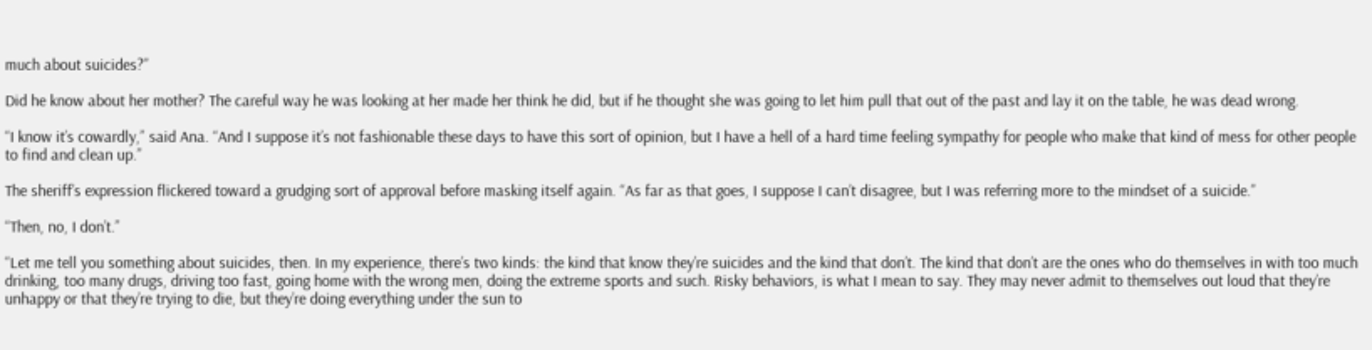much about suicides?”

Did he know about her mother? The careful way he was looking at her made her think he did, but if he thought she was going to let him pull that out of the past and lay it on the table, he was dead wrong.

“I know it’s cowardly,” said Ana. “And I suppose it’s not fashionable these days to have this sort of opinion, but I have a hell of a hard time feeling sympathy for people who make that kind of mess for other people to find and clean up.”

The sheriff’s expression flickered toward a grudging sort of approval before masking itself again. “As far as that goes, I suppose I can’t disagree, but I was referring more to the mindset of a suicide.”

“Then, no, I don’t.”

“Let me tell you something about suicides, then. In my experience, there’s two kinds: the kind that know they’re suicides and the kind that don’t. The kind that don’t are the ones who do themselves in with too much drinking, too many drugs, driving too fast, going home with the wrong men, doing the extreme sports and such. Risky behaviors, is what I mean to say. They may never admit to themselves out loud that they’re unhappy or that they’re trying to die, but they’re doing everything under the sun to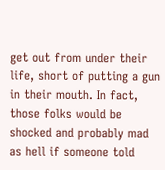get out from under their life, short of putting a gun in their mouth. In fact, those folks would be shocked and probably mad as hell if someone told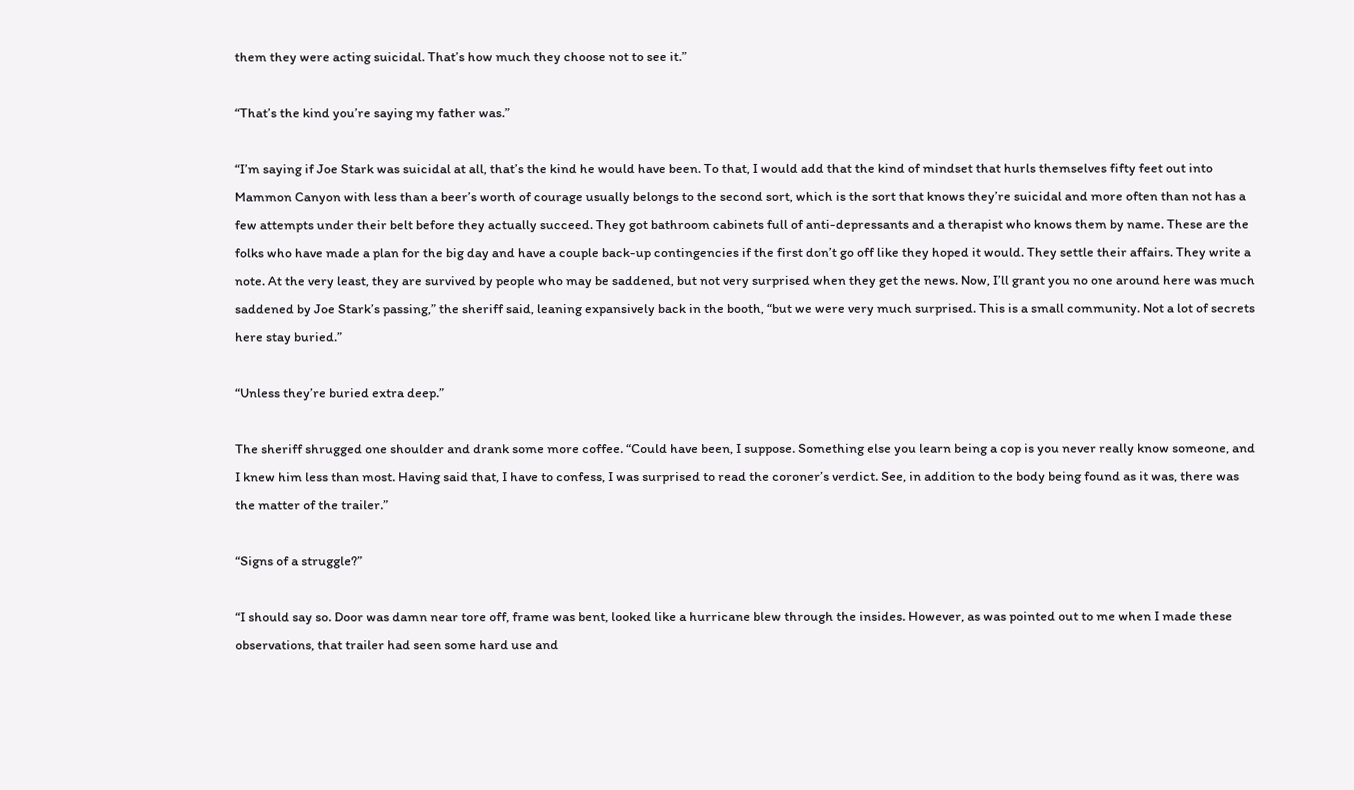them they were acting suicidal. That’s how much they choose not to see it.”

“That’s the kind you’re saying my father was.”

“I’m saying if Joe Stark was suicidal at all, that’s the kind he would have been. To that, I would add that the kind of mindset that hurls themselves fifty feet out into Mammon Canyon with less than a beer’s worth of courage usually belongs to the second sort, which is the sort that knows they’re suicidal and more often than not has a few attempts under their belt before they actually succeed. They got bathroom cabinets full of anti-depressants and a therapist who knows them by name. These are the folks who have made a plan for the big day and have a couple back-up contingencies if the first don’t go off like they hoped it would. They settle their affairs. They write a note. At the very least, they are survived by people who may be saddened, but not very surprised when they get the news. Now, I’ll grant you no one around here was much saddened by Joe Stark’s passing,” the sheriff said, leaning expansively back in the booth, “but we were very much surprised. This is a small community. Not a lot of secrets here stay buried.”

“Unless they’re buried extra deep.”

The sheriff shrugged one shoulder and drank some more coffee. “Could have been, I suppose. Something else you learn being a cop is you never really know someone, and I knew him less than most. Having said that, I have to confess, I was surprised to read the coroner’s verdict. See, in addition to the body being found as it was, there was the matter of the trailer.”

“Signs of a struggle?”

“I should say so. Door was damn near tore off, frame was bent, looked like a hurricane blew through the insides. However, as was pointed out to me when I made these observations, that trailer had seen some hard use and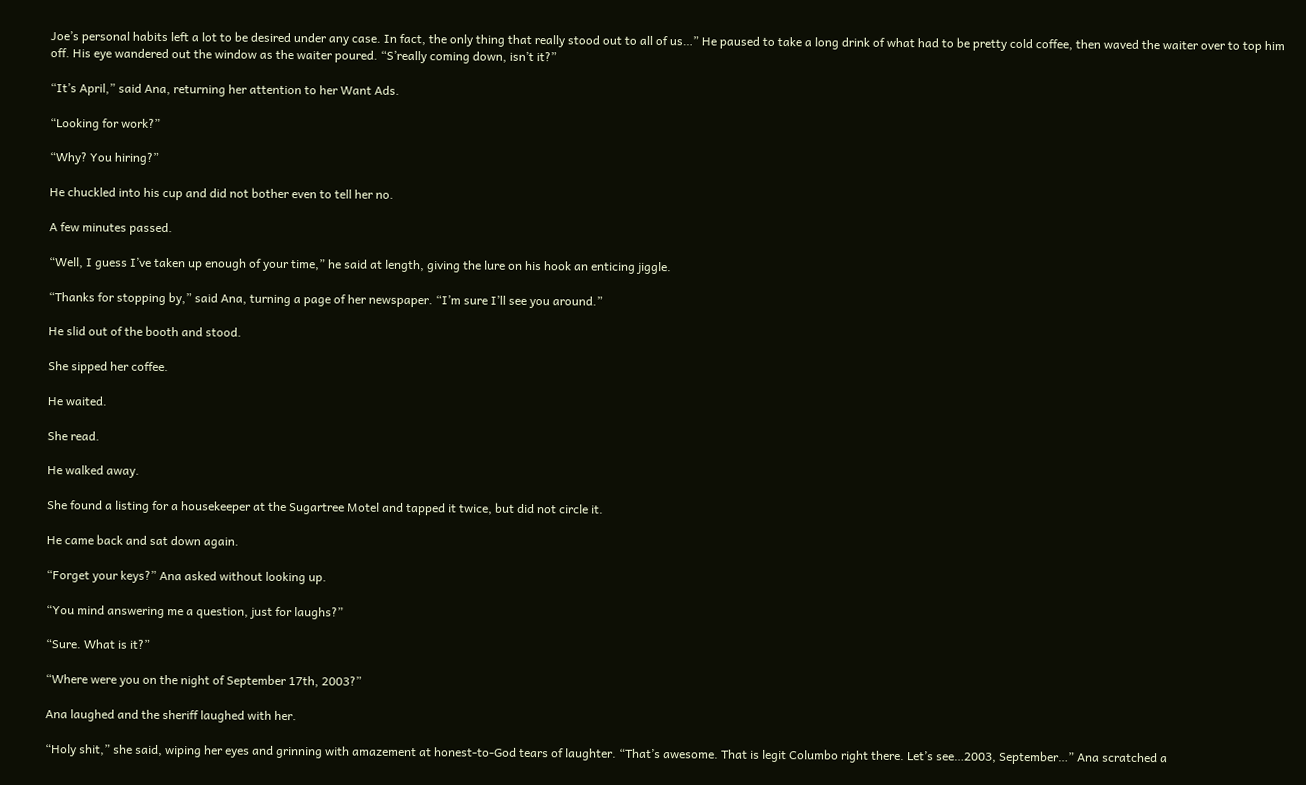Joe’s personal habits left a lot to be desired under any case. In fact, the only thing that really stood out to all of us…” He paused to take a long drink of what had to be pretty cold coffee, then waved the waiter over to top him off. His eye wandered out the window as the waiter poured. “S’really coming down, isn’t it?”

“It’s April,” said Ana, returning her attention to her Want Ads.

“Looking for work?”

“Why? You hiring?”

He chuckled into his cup and did not bother even to tell her no.

A few minutes passed.

“Well, I guess I’ve taken up enough of your time,” he said at length, giving the lure on his hook an enticing jiggle.

“Thanks for stopping by,” said Ana, turning a page of her newspaper. “I’m sure I’ll see you around.”

He slid out of the booth and stood.

She sipped her coffee.

He waited.

She read.

He walked away.

She found a listing for a housekeeper at the Sugartree Motel and tapped it twice, but did not circle it.

He came back and sat down again.

“Forget your keys?” Ana asked without looking up.

“You mind answering me a question, just for laughs?”

“Sure. What is it?”

“Where were you on the night of September 17th, 2003?”

Ana laughed and the sheriff laughed with her.

“Holy shit,” she said, wiping her eyes and grinning with amazement at honest-to-God tears of laughter. “That’s awesome. That is legit Columbo right there. Let’s see…2003, September…” Ana scratched a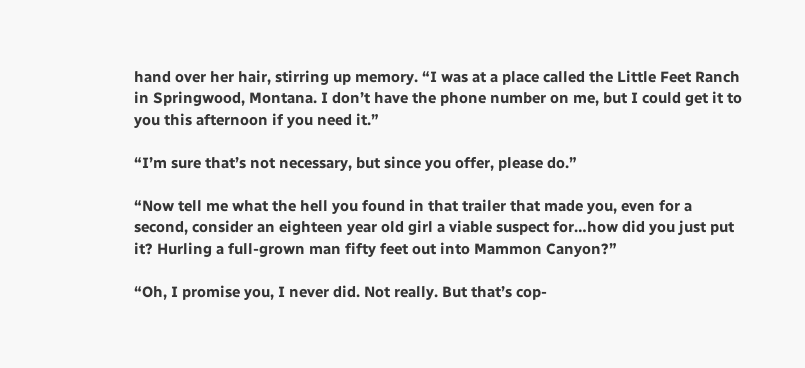hand over her hair, stirring up memory. “I was at a place called the Little Feet Ranch in Springwood, Montana. I don’t have the phone number on me, but I could get it to you this afternoon if you need it.”

“I’m sure that’s not necessary, but since you offer, please do.”

“Now tell me what the hell you found in that trailer that made you, even for a second, consider an eighteen year old girl a viable suspect for…how did you just put it? Hurling a full-grown man fifty feet out into Mammon Canyon?”

“Oh, I promise you, I never did. Not really. But that’s cop-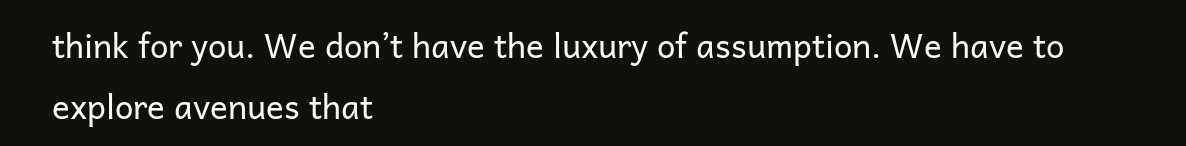think for you. We don’t have the luxury of assumption. We have to explore avenues that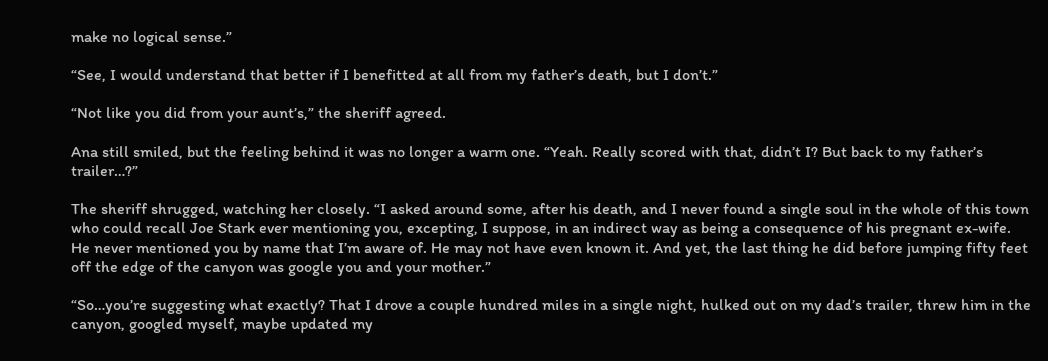make no logical sense.”

“See, I would understand that better if I benefitted at all from my father’s death, but I don’t.”

“Not like you did from your aunt’s,” the sheriff agreed.

Ana still smiled, but the feeling behind it was no longer a warm one. “Yeah. Really scored with that, didn’t I? But back to my father’s trailer…?”

The sheriff shrugged, watching her closely. “I asked around some, after his death, and I never found a single soul in the whole of this town who could recall Joe Stark ever mentioning you, excepting, I suppose, in an indirect way as being a consequence of his pregnant ex-wife. He never mentioned you by name that I’m aware of. He may not have even known it. And yet, the last thing he did before jumping fifty feet off the edge of the canyon was google you and your mother.”

“So…you’re suggesting what exactly? That I drove a couple hundred miles in a single night, hulked out on my dad’s trailer, threw him in the canyon, googled myself, maybe updated my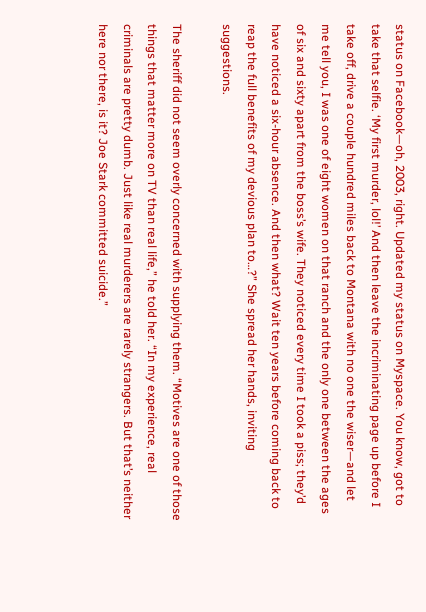status on Facebook—oh, 2003, right. Updated my status on Myspace. You know, got to take that selfie. ‘My first murder, lol!’ And then leave the incriminating page up before I take off, drive a couple hundred miles back to Montana with no one the wiser—and let me tell you, I was one of eight women on that ranch and the only one between the ages of six and sixty apart from the boss’s wife. They noticed every time I took a piss; they’d have noticed a six-hour absence. And then what? Wait ten years before coming back to reap the full benefits of my devious plan to…?” She spread her hands, inviting suggestions.

The sheriff did not seem overly concerned with supplying them. “Motives are one of those things that matter more on TV than real life,” he told her. “In my experience, real criminals are pretty dumb. Just like real murderers are rarely strangers. But that’s neither here nor there, is it? Joe Stark committed suicide.”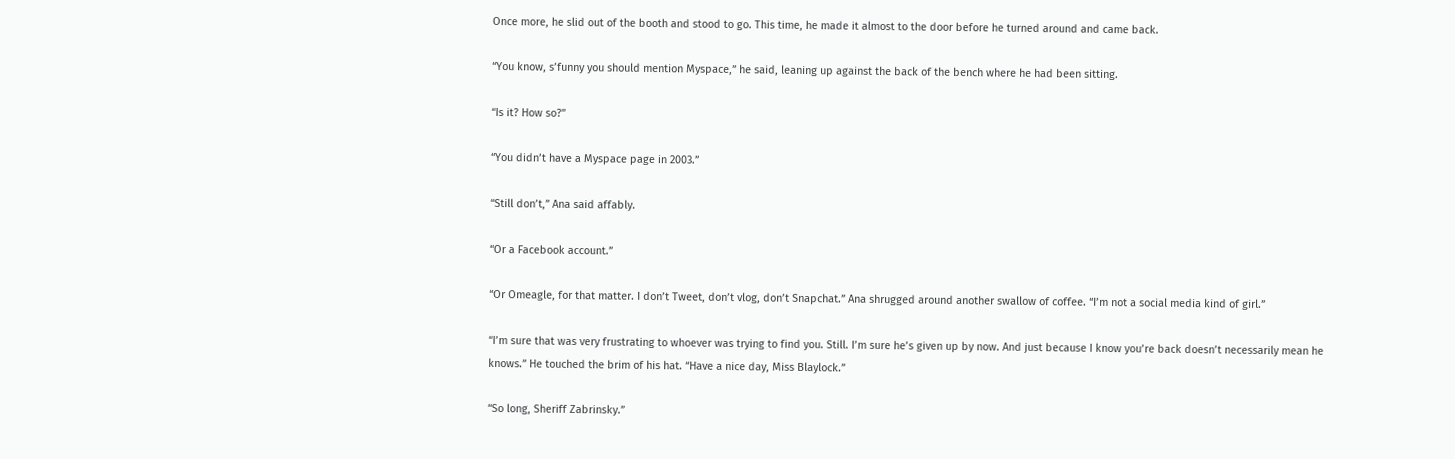Once more, he slid out of the booth and stood to go. This time, he made it almost to the door before he turned around and came back.

“You know, s’funny you should mention Myspace,” he said, leaning up against the back of the bench where he had been sitting.

“Is it? How so?”

“You didn’t have a Myspace page in 2003.”

“Still don’t,” Ana said affably.

“Or a Facebook account.”

“Or Omeagle, for that matter. I don’t Tweet, don’t vlog, don’t Snapchat.” Ana shrugged around another swallow of coffee. “I’m not a social media kind of girl.”

“I’m sure that was very frustrating to whoever was trying to find you. Still. I’m sure he’s given up by now. And just because I know you’re back doesn’t necessarily mean he knows.” He touched the brim of his hat. “Have a nice day, Miss Blaylock.”

“So long, Sheriff Zabrinsky.”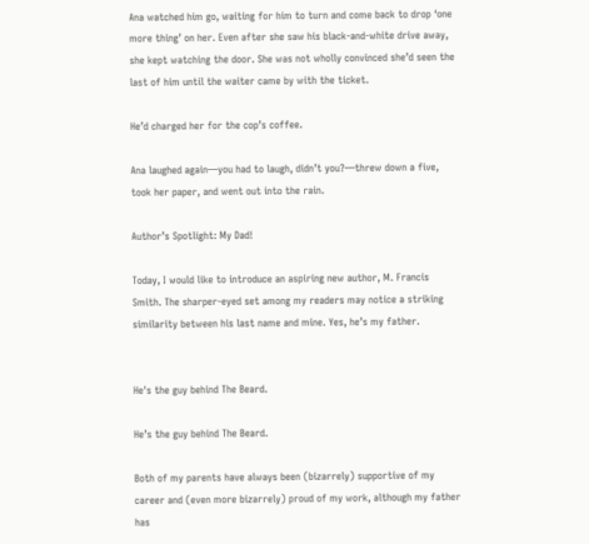Ana watched him go, waiting for him to turn and come back to drop ‘one more thing’ on her. Even after she saw his black-and-white drive away, she kept watching the door. She was not wholly convinced she’d seen the last of him until the waiter came by with the ticket.

He’d charged her for the cop’s coffee.

Ana laughed again—you had to laugh, didn’t you?—threw down a five, took her paper, and went out into the rain.

Author’s Spotlight: My Dad!

Today, I would like to introduce an aspiring new author, M. Francis Smith. The sharper-eyed set among my readers may notice a striking similarity between his last name and mine. Yes, he’s my father.


He's the guy behind The Beard.

He’s the guy behind The Beard.

Both of my parents have always been (bizarrely) supportive of my career and (even more bizarrely) proud of my work, although my father has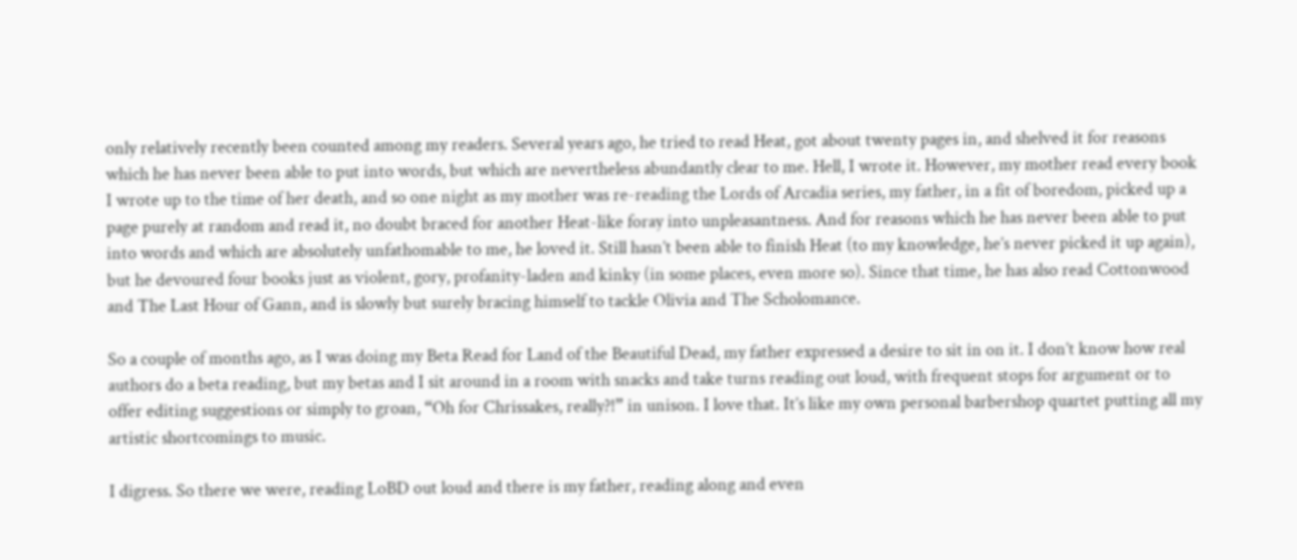only relatively recently been counted among my readers. Several years ago, he tried to read Heat, got about twenty pages in, and shelved it for reasons which he has never been able to put into words, but which are nevertheless abundantly clear to me. Hell, I wrote it. However, my mother read every book I wrote up to the time of her death, and so one night as my mother was re-reading the Lords of Arcadia series, my father, in a fit of boredom, picked up a page purely at random and read it, no doubt braced for another Heat-like foray into unpleasantness. And for reasons which he has never been able to put into words and which are absolutely unfathomable to me, he loved it. Still hasn’t been able to finish Heat (to my knowledge, he’s never picked it up again), but he devoured four books just as violent, gory, profanity-laden and kinky (in some places, even more so). Since that time, he has also read Cottonwood and The Last Hour of Gann, and is slowly but surely bracing himself to tackle Olivia and The Scholomance.

So a couple of months ago, as I was doing my Beta Read for Land of the Beautiful Dead, my father expressed a desire to sit in on it. I don’t know how real authors do a beta reading, but my betas and I sit around in a room with snacks and take turns reading out loud, with frequent stops for argument or to offer editing suggestions or simply to groan, “Oh for Chrissakes, really?!” in unison. I love that. It’s like my own personal barbershop quartet putting all my artistic shortcomings to music.

I digress. So there we were, reading LoBD out loud and there is my father, reading along and even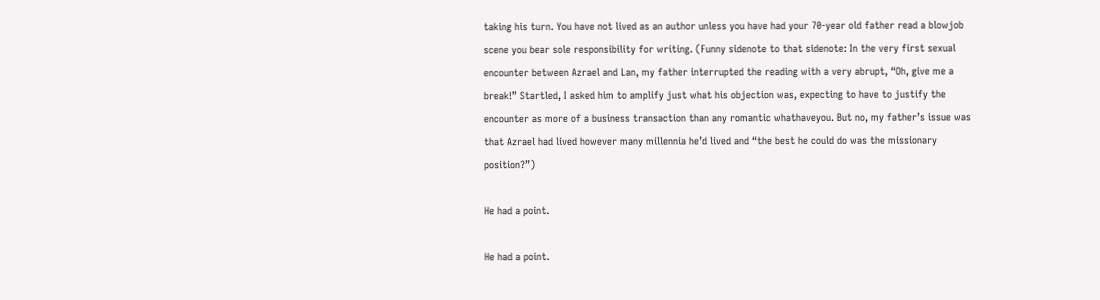taking his turn. You have not lived as an author unless you have had your 70-year old father read a blowjob scene you bear sole responsibility for writing. (Funny sidenote to that sidenote: In the very first sexual encounter between Azrael and Lan, my father interrupted the reading with a very abrupt, “Oh, give me a break!” Startled, I asked him to amplify just what his objection was, expecting to have to justify the encounter as more of a business transaction than any romantic whathaveyou. But no, my father’s issue was that Azrael had lived however many millennia he’d lived and “the best he could do was the missionary position?”)

He had a point.

He had a point.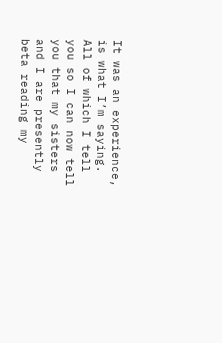It was an experience, is what I’m saying. All of which I tell you so I can now tell you that my sisters and I are presently beta reading my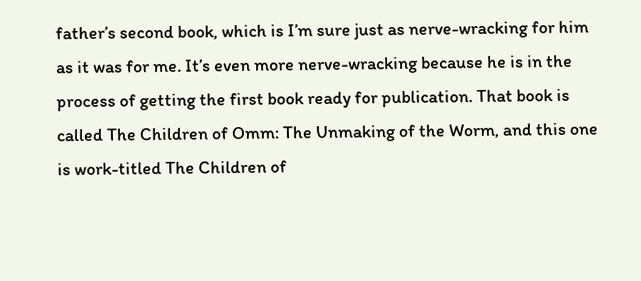father’s second book, which is I’m sure just as nerve-wracking for him as it was for me. It’s even more nerve-wracking because he is in the process of getting the first book ready for publication. That book is called The Children of Omm: The Unmaking of the Worm, and this one is work-titled The Children of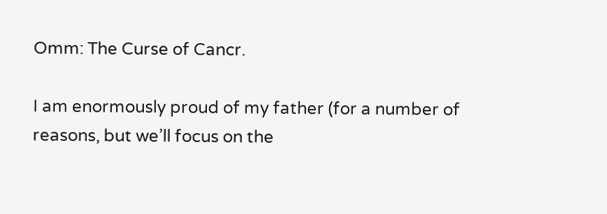Omm: The Curse of Cancr.

I am enormously proud of my father (for a number of reasons, but we’ll focus on the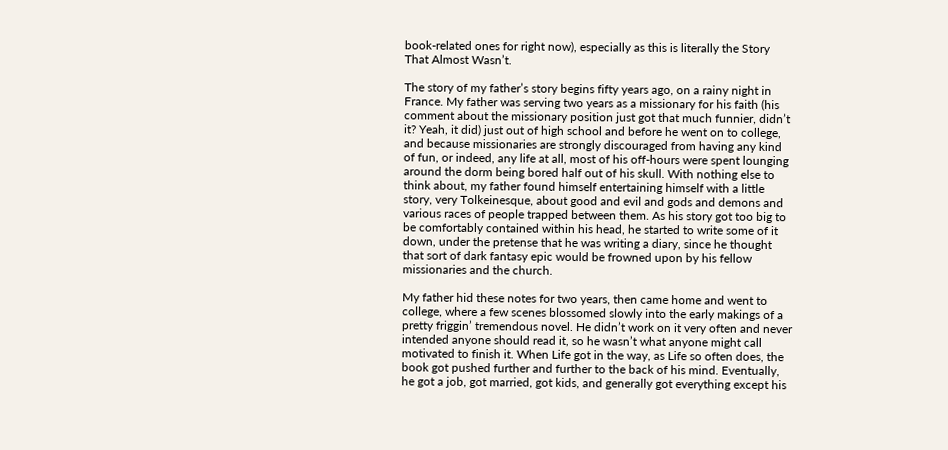book-related ones for right now), especially as this is literally the Story That Almost Wasn’t.

The story of my father’s story begins fifty years ago, on a rainy night in France. My father was serving two years as a missionary for his faith (his comment about the missionary position just got that much funnier, didn’t it? Yeah, it did) just out of high school and before he went on to college, and because missionaries are strongly discouraged from having any kind of fun, or indeed, any life at all, most of his off-hours were spent lounging around the dorm being bored half out of his skull. With nothing else to think about, my father found himself entertaining himself with a little story, very Tolkeinesque, about good and evil and gods and demons and various races of people trapped between them. As his story got too big to be comfortably contained within his head, he started to write some of it down, under the pretense that he was writing a diary, since he thought that sort of dark fantasy epic would be frowned upon by his fellow missionaries and the church.

My father hid these notes for two years, then came home and went to college, where a few scenes blossomed slowly into the early makings of a pretty friggin’ tremendous novel. He didn’t work on it very often and never intended anyone should read it, so he wasn’t what anyone might call motivated to finish it. When Life got in the way, as Life so often does, the book got pushed further and further to the back of his mind. Eventually, he got a job, got married, got kids, and generally got everything except his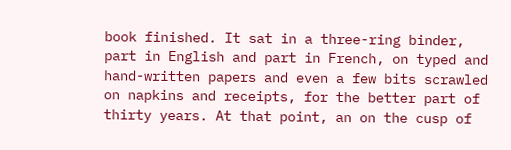book finished. It sat in a three-ring binder, part in English and part in French, on typed and hand-written papers and even a few bits scrawled on napkins and receipts, for the better part of thirty years. At that point, an on the cusp of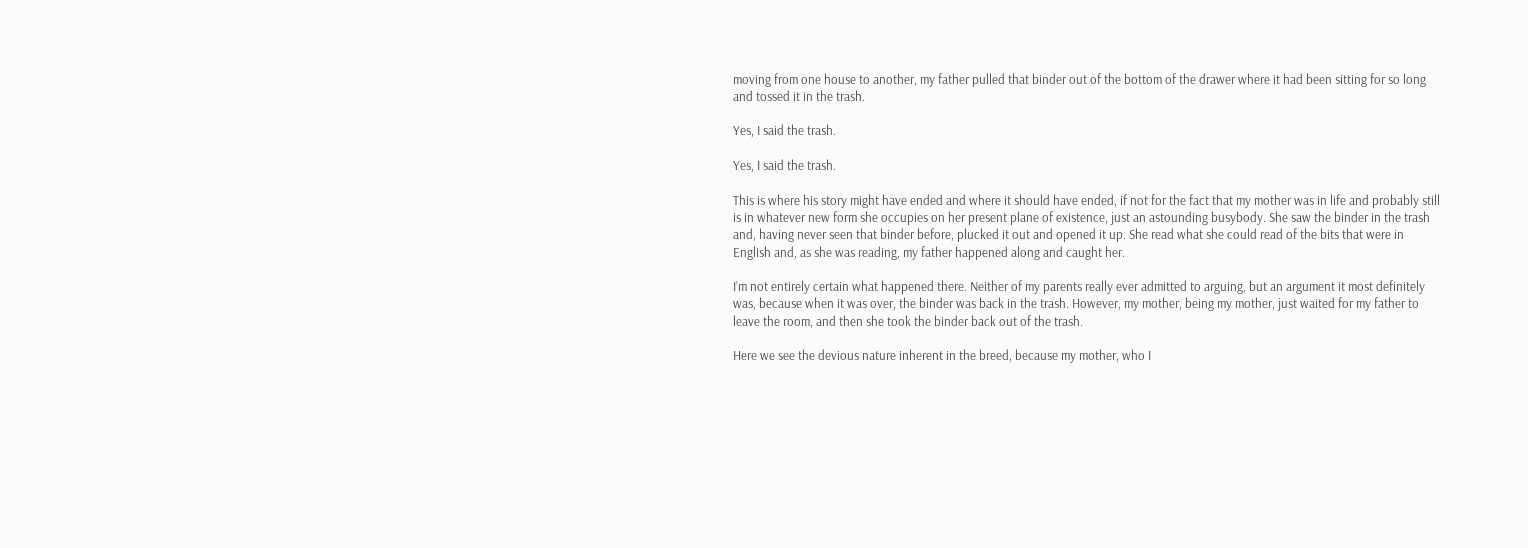moving from one house to another, my father pulled that binder out of the bottom of the drawer where it had been sitting for so long and tossed it in the trash.

Yes, I said the trash.

Yes, I said the trash.

This is where his story might have ended and where it should have ended, if not for the fact that my mother was in life and probably still is in whatever new form she occupies on her present plane of existence, just an astounding busybody. She saw the binder in the trash and, having never seen that binder before, plucked it out and opened it up. She read what she could read of the bits that were in English and, as she was reading, my father happened along and caught her.

I’m not entirely certain what happened there. Neither of my parents really ever admitted to arguing, but an argument it most definitely was, because when it was over, the binder was back in the trash. However, my mother, being my mother, just waited for my father to leave the room, and then she took the binder back out of the trash.

Here we see the devious nature inherent in the breed, because my mother, who I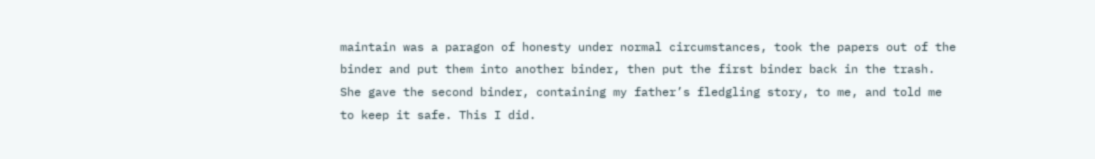maintain was a paragon of honesty under normal circumstances, took the papers out of the binder and put them into another binder, then put the first binder back in the trash. She gave the second binder, containing my father’s fledgling story, to me, and told me to keep it safe. This I did.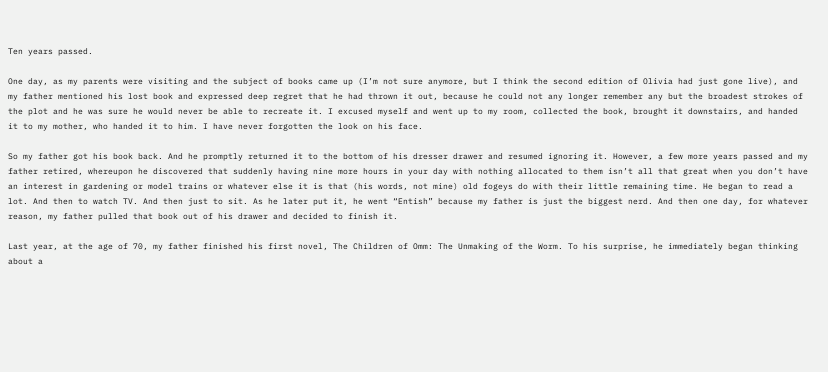Ten years passed.

One day, as my parents were visiting and the subject of books came up (I’m not sure anymore, but I think the second edition of Olivia had just gone live), and my father mentioned his lost book and expressed deep regret that he had thrown it out, because he could not any longer remember any but the broadest strokes of the plot and he was sure he would never be able to recreate it. I excused myself and went up to my room, collected the book, brought it downstairs, and handed it to my mother, who handed it to him. I have never forgotten the look on his face.

So my father got his book back. And he promptly returned it to the bottom of his dresser drawer and resumed ignoring it. However, a few more years passed and my father retired, whereupon he discovered that suddenly having nine more hours in your day with nothing allocated to them isn’t all that great when you don’t have an interest in gardening or model trains or whatever else it is that (his words, not mine) old fogeys do with their little remaining time. He began to read a lot. And then to watch TV. And then just to sit. As he later put it, he went “Entish” because my father is just the biggest nerd. And then one day, for whatever reason, my father pulled that book out of his drawer and decided to finish it.

Last year, at the age of 70, my father finished his first novel, The Children of Omm: The Unmaking of the Worm. To his surprise, he immediately began thinking about a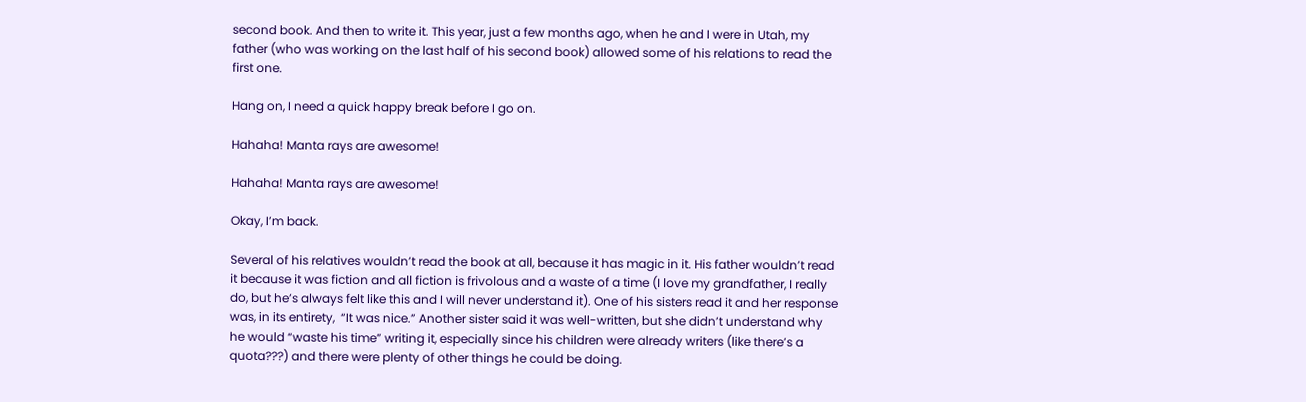second book. And then to write it. This year, just a few months ago, when he and I were in Utah, my father (who was working on the last half of his second book) allowed some of his relations to read the first one.

Hang on, I need a quick happy break before I go on.

Hahaha! Manta rays are awesome!

Hahaha! Manta rays are awesome!

Okay, I’m back.

Several of his relatives wouldn’t read the book at all, because it has magic in it. His father wouldn’t read it because it was fiction and all fiction is frivolous and a waste of a time (I love my grandfather, I really do, but he’s always felt like this and I will never understand it). One of his sisters read it and her response was, in its entirety,  “It was nice.” Another sister said it was well-written, but she didn’t understand why he would “waste his time” writing it, especially since his children were already writers (like there’s a quota???) and there were plenty of other things he could be doing.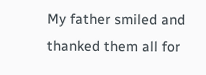My father smiled and thanked them all for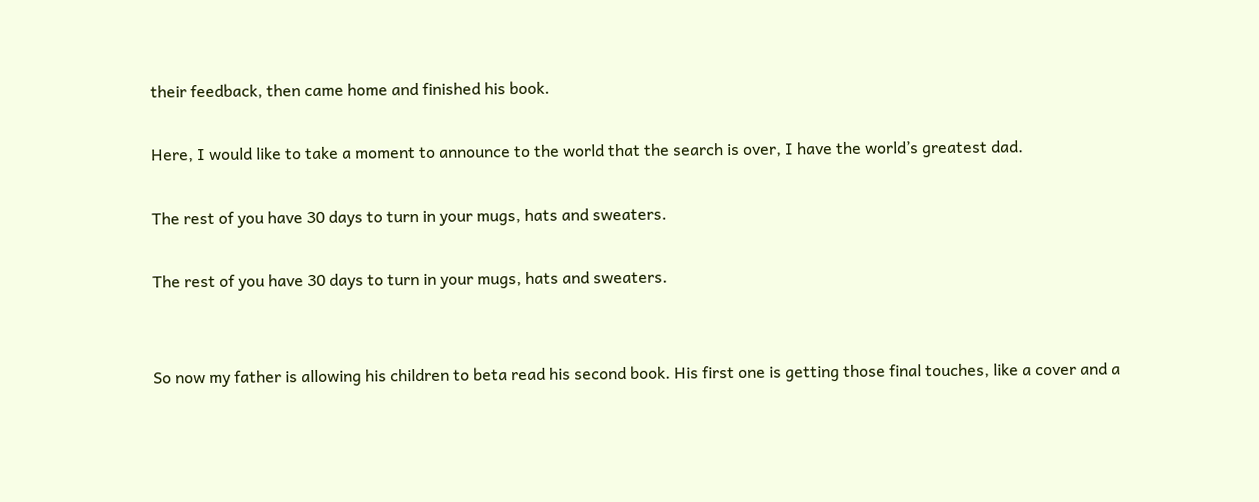their feedback, then came home and finished his book.

Here, I would like to take a moment to announce to the world that the search is over, I have the world’s greatest dad.

The rest of you have 30 days to turn in your mugs, hats and sweaters.

The rest of you have 30 days to turn in your mugs, hats and sweaters.


So now my father is allowing his children to beta read his second book. His first one is getting those final touches, like a cover and a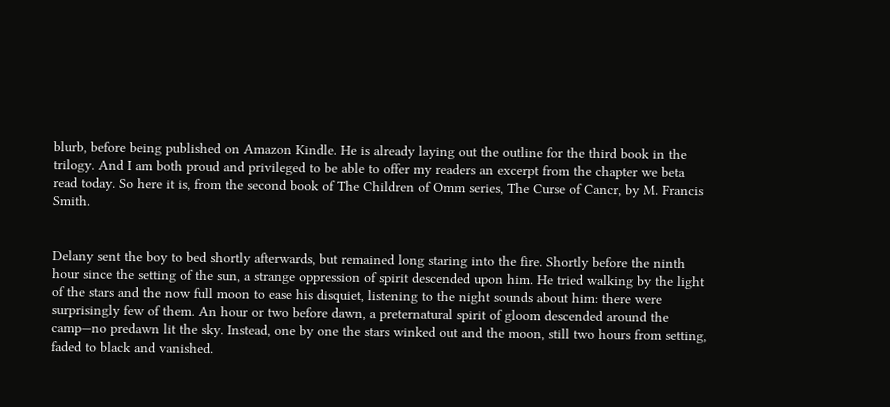blurb, before being published on Amazon Kindle. He is already laying out the outline for the third book in the trilogy. And I am both proud and privileged to be able to offer my readers an excerpt from the chapter we beta read today. So here it is, from the second book of The Children of Omm series, The Curse of Cancr, by M. Francis Smith.


Delany sent the boy to bed shortly afterwards, but remained long staring into the fire. Shortly before the ninth hour since the setting of the sun, a strange oppression of spirit descended upon him. He tried walking by the light of the stars and the now full moon to ease his disquiet, listening to the night sounds about him: there were surprisingly few of them. An hour or two before dawn, a preternatural spirit of gloom descended around the camp—no predawn lit the sky. Instead, one by one the stars winked out and the moon, still two hours from setting, faded to black and vanished.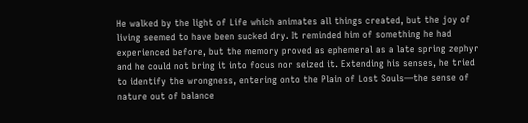He walked by the light of Life which animates all things created, but the joy of living seemed to have been sucked dry. It reminded him of something he had experienced before, but the memory proved as ephemeral as a late spring zephyr and he could not bring it into focus nor seized it. Extending his senses, he tried to identify the wrongness, entering onto the Plain of Lost Souls—the sense of nature out of balance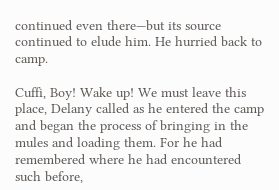continued even there—but its source continued to elude him. He hurried back to camp.

Cuffi, Boy! Wake up! We must leave this place, Delany called as he entered the camp and began the process of bringing in the mules and loading them. For he had remembered where he had encountered such before,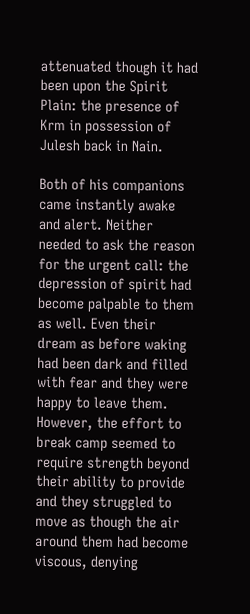attenuated though it had been upon the Spirit Plain: the presence of Krm in possession of Julesh back in Nain.

Both of his companions came instantly awake and alert. Neither needed to ask the reason for the urgent call: the depression of spirit had become palpable to them as well. Even their dream as before waking had been dark and filled with fear and they were happy to leave them. However, the effort to break camp seemed to require strength beyond their ability to provide and they struggled to move as though the air around them had become viscous, denying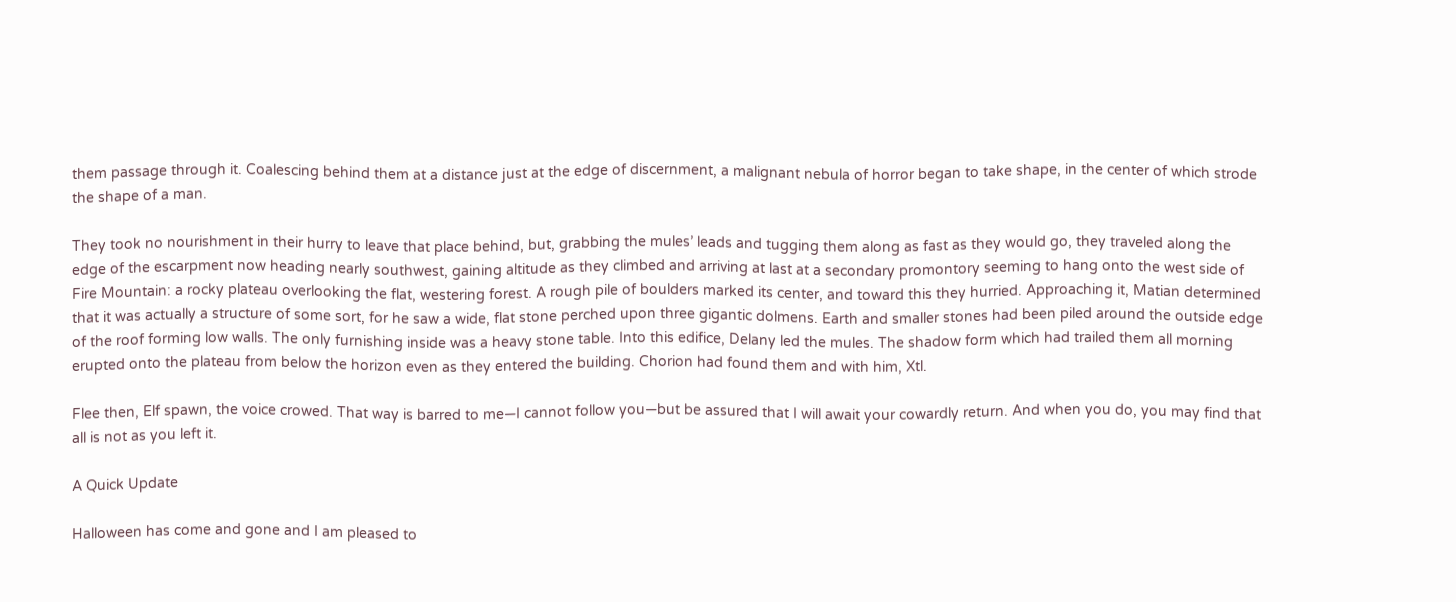them passage through it. Coalescing behind them at a distance just at the edge of discernment, a malignant nebula of horror began to take shape, in the center of which strode the shape of a man.

They took no nourishment in their hurry to leave that place behind, but, grabbing the mules’ leads and tugging them along as fast as they would go, they traveled along the edge of the escarpment now heading nearly southwest, gaining altitude as they climbed and arriving at last at a secondary promontory seeming to hang onto the west side of Fire Mountain: a rocky plateau overlooking the flat, westering forest. A rough pile of boulders marked its center, and toward this they hurried. Approaching it, Matian determined that it was actually a structure of some sort, for he saw a wide, flat stone perched upon three gigantic dolmens. Earth and smaller stones had been piled around the outside edge of the roof forming low walls. The only furnishing inside was a heavy stone table. Into this edifice, Delany led the mules. The shadow form which had trailed them all morning erupted onto the plateau from below the horizon even as they entered the building. Chorion had found them and with him, Xtl.

Flee then, Elf spawn, the voice crowed. That way is barred to me—I cannot follow you—but be assured that I will await your cowardly return. And when you do, you may find that all is not as you left it.

A Quick Update

Halloween has come and gone and I am pleased to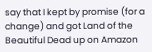say that I kept by promise (for a change) and got Land of the Beautiful Dead up on Amazon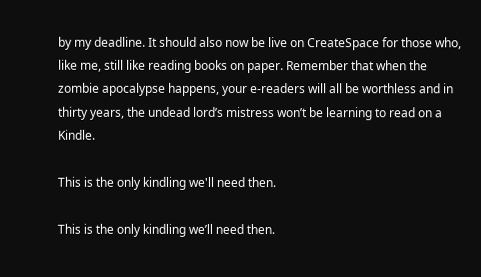by my deadline. It should also now be live on CreateSpace for those who, like me, still like reading books on paper. Remember that when the zombie apocalypse happens, your e-readers will all be worthless and in thirty years, the undead lord’s mistress won’t be learning to read on a Kindle.

This is the only kindling we'll need then.

This is the only kindling we’ll need then.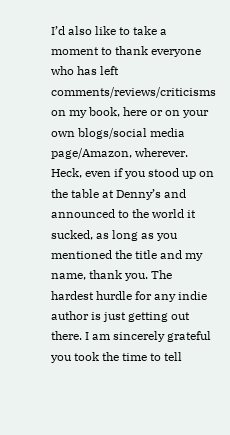I’d also like to take a moment to thank everyone who has left comments/reviews/criticisms on my book, here or on your own blogs/social media page/Amazon, wherever. Heck, even if you stood up on the table at Denny’s and announced to the world it sucked, as long as you mentioned the title and my name, thank you. The hardest hurdle for any indie author is just getting out there. I am sincerely grateful you took the time to tell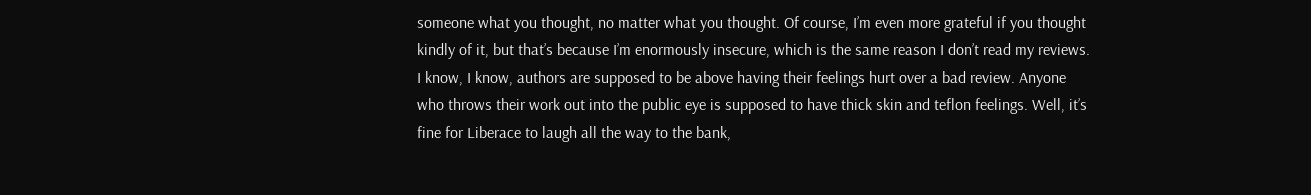someone what you thought, no matter what you thought. Of course, I’m even more grateful if you thought kindly of it, but that’s because I’m enormously insecure, which is the same reason I don’t read my reviews. I know, I know, authors are supposed to be above having their feelings hurt over a bad review. Anyone who throws their work out into the public eye is supposed to have thick skin and teflon feelings. Well, it’s fine for Liberace to laugh all the way to the bank,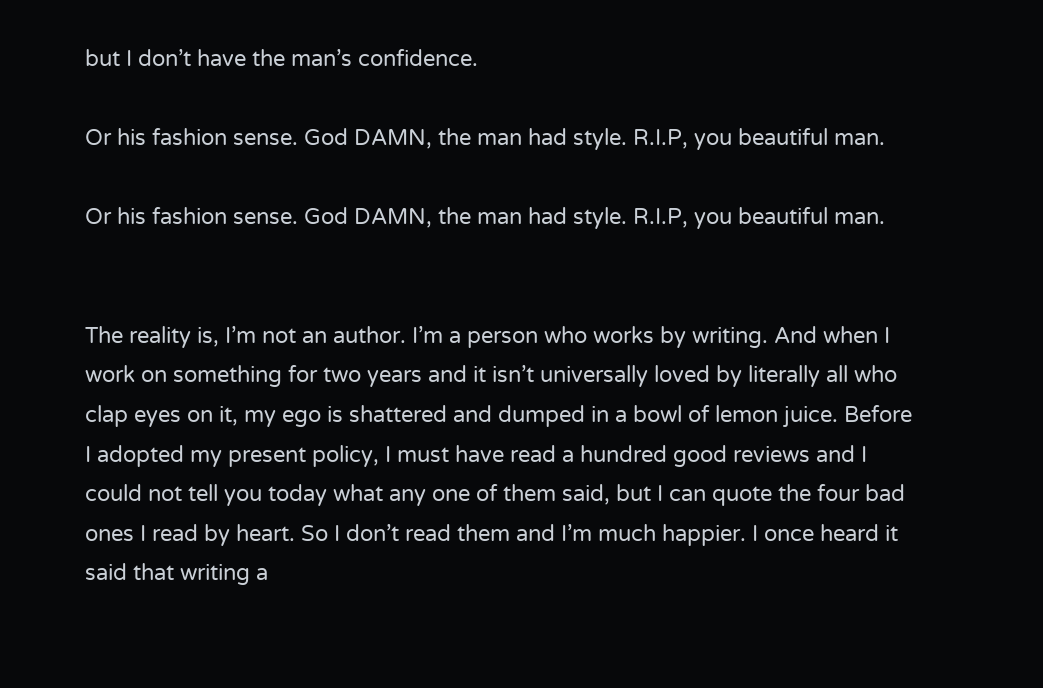but I don’t have the man’s confidence.

Or his fashion sense. God DAMN, the man had style. R.I.P, you beautiful man.

Or his fashion sense. God DAMN, the man had style. R.I.P, you beautiful man.


The reality is, I’m not an author. I’m a person who works by writing. And when I work on something for two years and it isn’t universally loved by literally all who clap eyes on it, my ego is shattered and dumped in a bowl of lemon juice. Before I adopted my present policy, I must have read a hundred good reviews and I could not tell you today what any one of them said, but I can quote the four bad ones I read by heart. So I don’t read them and I’m much happier. I once heard it said that writing a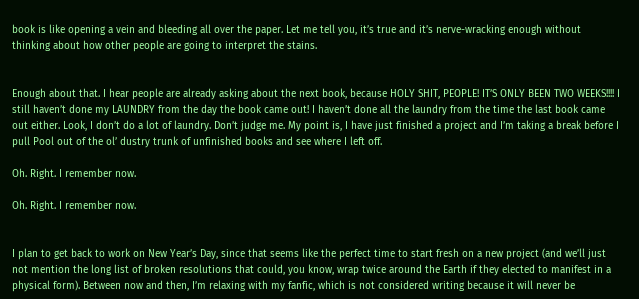book is like opening a vein and bleeding all over the paper. Let me tell you, it’s true and it’s nerve-wracking enough without thinking about how other people are going to interpret the stains.


Enough about that. I hear people are already asking about the next book, because HOLY SHIT, PEOPLE! IT’S ONLY BEEN TWO WEEKS!!!! I still haven’t done my LAUNDRY from the day the book came out! I haven’t done all the laundry from the time the last book came out either. Look, I don’t do a lot of laundry. Don’t judge me. My point is, I have just finished a project and I’m taking a break before I pull Pool out of the ol’ dustry trunk of unfinished books and see where I left off.

Oh. Right. I remember now.

Oh. Right. I remember now.


I plan to get back to work on New Year’s Day, since that seems like the perfect time to start fresh on a new project (and we’ll just not mention the long list of broken resolutions that could, you know, wrap twice around the Earth if they elected to manifest in a physical form). Between now and then, I’m relaxing with my fanfic, which is not considered writing because it will never be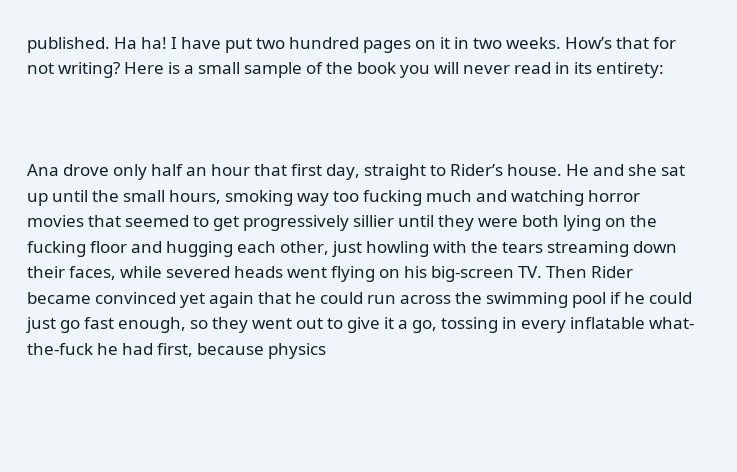published. Ha ha! I have put two hundred pages on it in two weeks. How’s that for not writing? Here is a small sample of the book you will never read in its entirety:



Ana drove only half an hour that first day, straight to Rider’s house. He and she sat up until the small hours, smoking way too fucking much and watching horror movies that seemed to get progressively sillier until they were both lying on the fucking floor and hugging each other, just howling with the tears streaming down their faces, while severed heads went flying on his big-screen TV. Then Rider became convinced yet again that he could run across the swimming pool if he could just go fast enough, so they went out to give it a go, tossing in every inflatable what-the-fuck he had first, because physics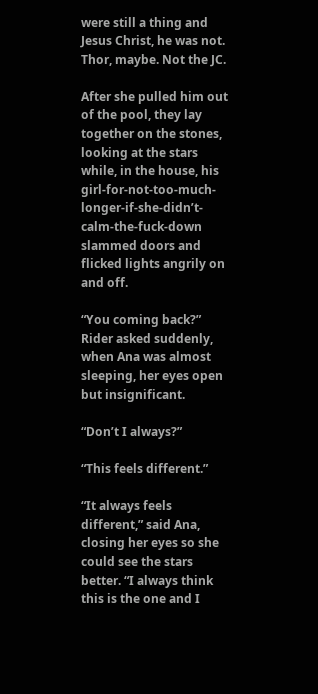were still a thing and Jesus Christ, he was not. Thor, maybe. Not the JC.

After she pulled him out of the pool, they lay together on the stones, looking at the stars while, in the house, his girl-for-not-too-much-longer-if-she-didn’t-calm-the-fuck-down slammed doors and flicked lights angrily on and off.

“You coming back?” Rider asked suddenly, when Ana was almost sleeping, her eyes open but insignificant.

“Don’t I always?”

“This feels different.”

“It always feels different,” said Ana, closing her eyes so she could see the stars better. “I always think this is the one and I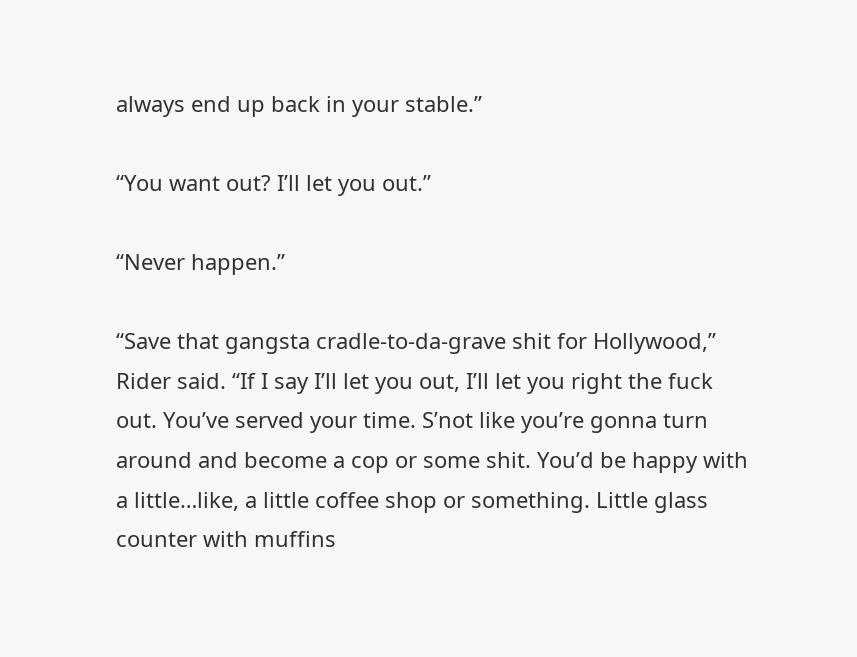always end up back in your stable.”

“You want out? I’ll let you out.”

“Never happen.”

“Save that gangsta cradle-to-da-grave shit for Hollywood,” Rider said. “If I say I’ll let you out, I’ll let you right the fuck out. You’ve served your time. S’not like you’re gonna turn around and become a cop or some shit. You’d be happy with a little…like, a little coffee shop or something. Little glass counter with muffins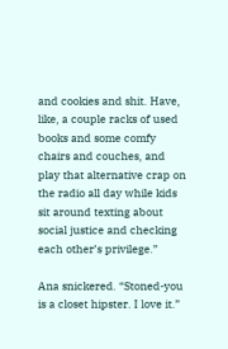and cookies and shit. Have, like, a couple racks of used books and some comfy chairs and couches, and play that alternative crap on the radio all day while kids sit around texting about social justice and checking each other’s privilege.”

Ana snickered. “Stoned-you is a closet hipster. I love it.”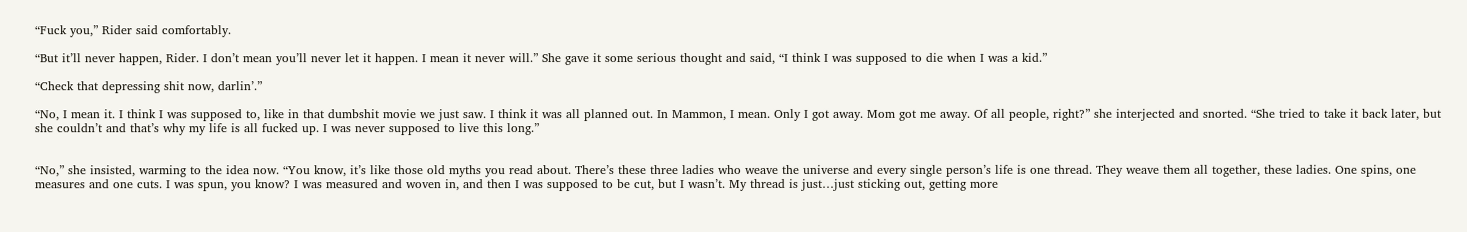“Fuck you,” Rider said comfortably.

“But it’ll never happen, Rider. I don’t mean you’ll never let it happen. I mean it never will.” She gave it some serious thought and said, “I think I was supposed to die when I was a kid.”

“Check that depressing shit now, darlin’.”

“No, I mean it. I think I was supposed to, like in that dumbshit movie we just saw. I think it was all planned out. In Mammon, I mean. Only I got away. Mom got me away. Of all people, right?” she interjected and snorted. “She tried to take it back later, but she couldn’t and that’s why my life is all fucked up. I was never supposed to live this long.”


“No,” she insisted, warming to the idea now. “You know, it’s like those old myths you read about. There’s these three ladies who weave the universe and every single person’s life is one thread. They weave them all together, these ladies. One spins, one measures and one cuts. I was spun, you know? I was measured and woven in, and then I was supposed to be cut, but I wasn’t. My thread is just…just sticking out, getting more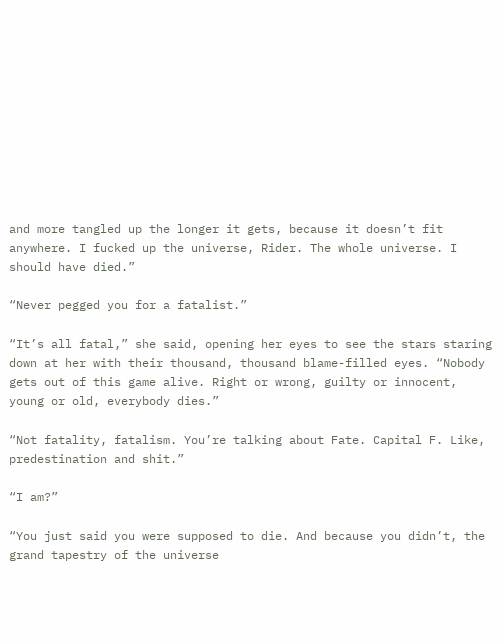and more tangled up the longer it gets, because it doesn’t fit anywhere. I fucked up the universe, Rider. The whole universe. I should have died.”

“Never pegged you for a fatalist.”

“It’s all fatal,” she said, opening her eyes to see the stars staring down at her with their thousand, thousand blame-filled eyes. “Nobody gets out of this game alive. Right or wrong, guilty or innocent, young or old, everybody dies.”

“Not fatality, fatalism. You’re talking about Fate. Capital F. Like, predestination and shit.”

“I am?”

“You just said you were supposed to die. And because you didn’t, the grand tapestry of the universe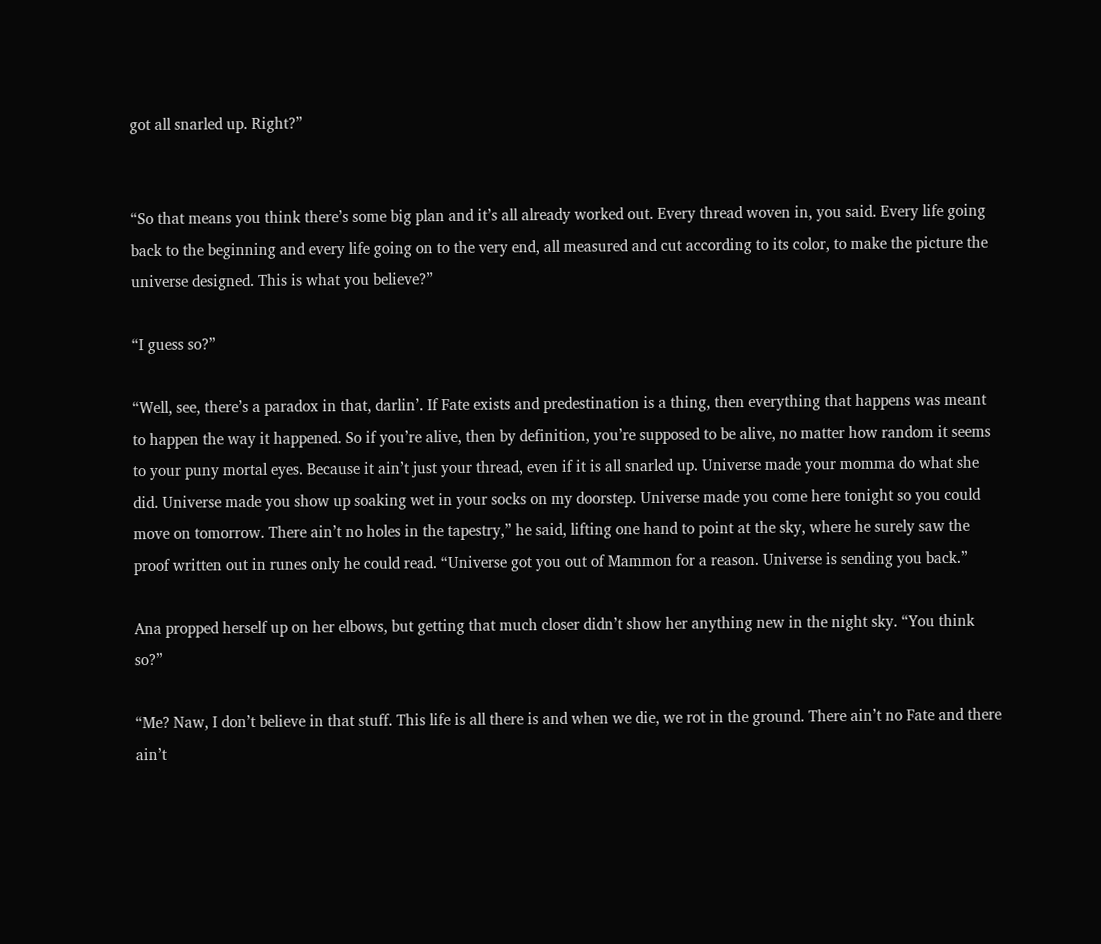got all snarled up. Right?”


“So that means you think there’s some big plan and it’s all already worked out. Every thread woven in, you said. Every life going back to the beginning and every life going on to the very end, all measured and cut according to its color, to make the picture the universe designed. This is what you believe?”

“I guess so?”

“Well, see, there’s a paradox in that, darlin’. If Fate exists and predestination is a thing, then everything that happens was meant to happen the way it happened. So if you’re alive, then by definition, you’re supposed to be alive, no matter how random it seems to your puny mortal eyes. Because it ain’t just your thread, even if it is all snarled up. Universe made your momma do what she did. Universe made you show up soaking wet in your socks on my doorstep. Universe made you come here tonight so you could move on tomorrow. There ain’t no holes in the tapestry,” he said, lifting one hand to point at the sky, where he surely saw the proof written out in runes only he could read. “Universe got you out of Mammon for a reason. Universe is sending you back.”

Ana propped herself up on her elbows, but getting that much closer didn’t show her anything new in the night sky. “You think so?”

“Me? Naw, I don’t believe in that stuff. This life is all there is and when we die, we rot in the ground. There ain’t no Fate and there ain’t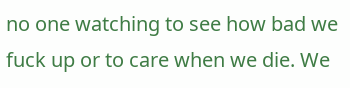no one watching to see how bad we fuck up or to care when we die. We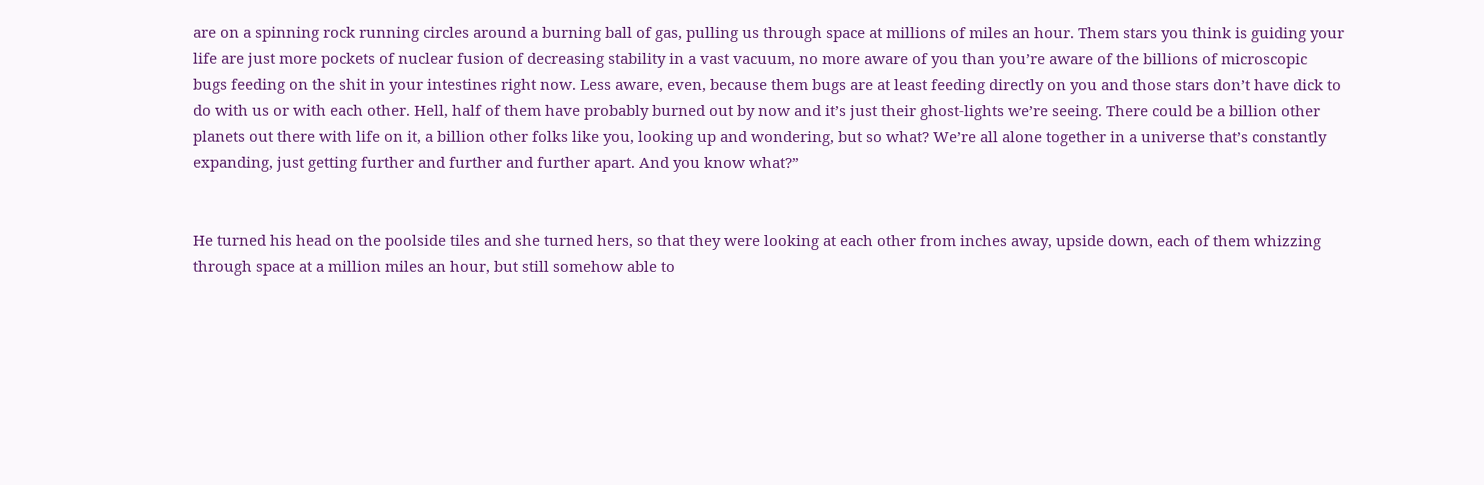are on a spinning rock running circles around a burning ball of gas, pulling us through space at millions of miles an hour. Them stars you think is guiding your life are just more pockets of nuclear fusion of decreasing stability in a vast vacuum, no more aware of you than you’re aware of the billions of microscopic bugs feeding on the shit in your intestines right now. Less aware, even, because them bugs are at least feeding directly on you and those stars don’t have dick to do with us or with each other. Hell, half of them have probably burned out by now and it’s just their ghost-lights we’re seeing. There could be a billion other planets out there with life on it, a billion other folks like you, looking up and wondering, but so what? We’re all alone together in a universe that’s constantly expanding, just getting further and further and further apart. And you know what?”


He turned his head on the poolside tiles and she turned hers, so that they were looking at each other from inches away, upside down, each of them whizzing through space at a million miles an hour, but still somehow able to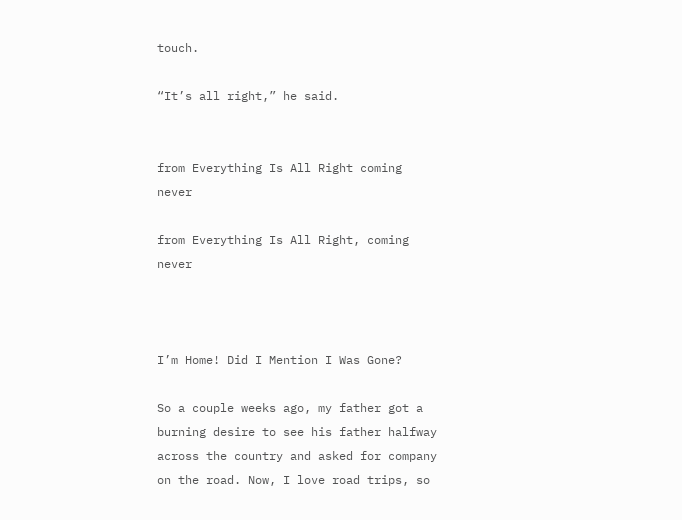touch.

“It’s all right,” he said.


from Everything Is All Right coming never

from Everything Is All Right, coming never



I’m Home! Did I Mention I Was Gone?

So a couple weeks ago, my father got a burning desire to see his father halfway across the country and asked for company on the road. Now, I love road trips, so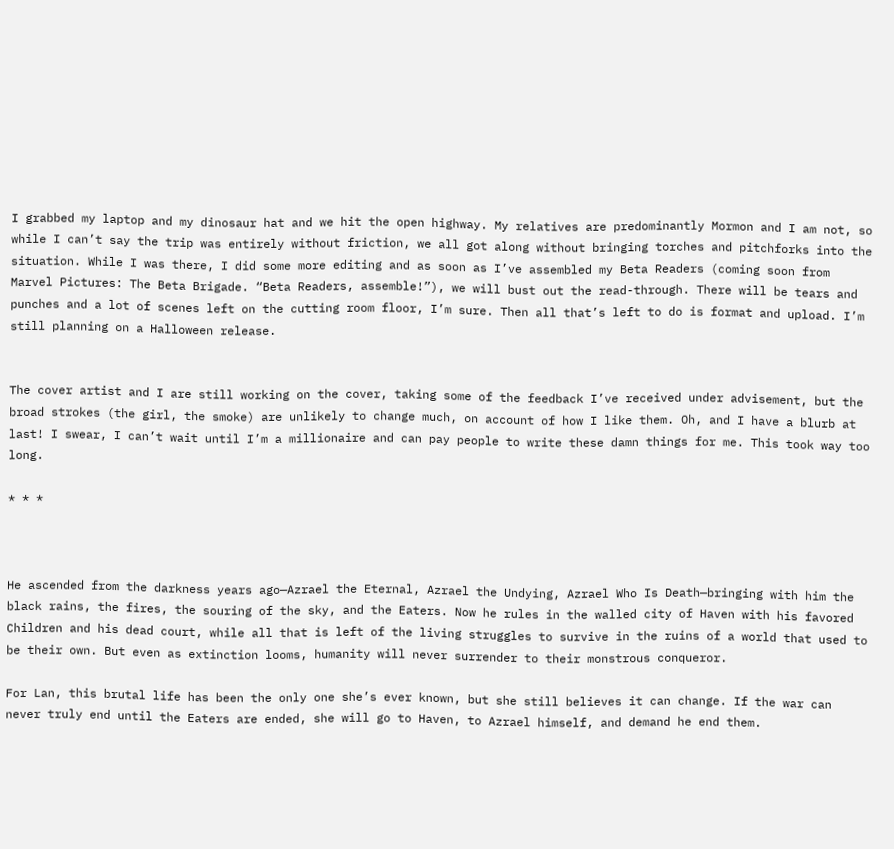I grabbed my laptop and my dinosaur hat and we hit the open highway. My relatives are predominantly Mormon and I am not, so while I can’t say the trip was entirely without friction, we all got along without bringing torches and pitchforks into the situation. While I was there, I did some more editing and as soon as I’ve assembled my Beta Readers (coming soon from Marvel Pictures: The Beta Brigade. “Beta Readers, assemble!”), we will bust out the read-through. There will be tears and punches and a lot of scenes left on the cutting room floor, I’m sure. Then all that’s left to do is format and upload. I’m still planning on a Halloween release.


The cover artist and I are still working on the cover, taking some of the feedback I’ve received under advisement, but the broad strokes (the girl, the smoke) are unlikely to change much, on account of how I like them. Oh, and I have a blurb at last! I swear, I can’t wait until I’m a millionaire and can pay people to write these damn things for me. This took way too long.

* * *



He ascended from the darkness years ago—Azrael the Eternal, Azrael the Undying, Azrael Who Is Death—bringing with him the black rains, the fires, the souring of the sky, and the Eaters. Now he rules in the walled city of Haven with his favored Children and his dead court, while all that is left of the living struggles to survive in the ruins of a world that used to be their own. But even as extinction looms, humanity will never surrender to their monstrous conqueror.

For Lan, this brutal life has been the only one she’s ever known, but she still believes it can change. If the war can never truly end until the Eaters are ended, she will go to Haven, to Azrael himself, and demand he end them.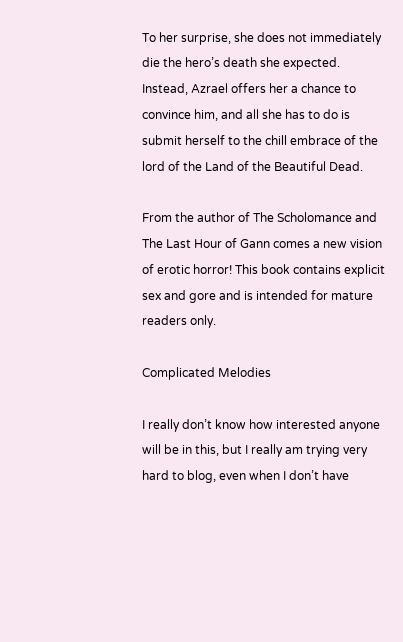To her surprise, she does not immediately die the hero’s death she expected. Instead, Azrael offers her a chance to convince him, and all she has to do is submit herself to the chill embrace of the lord of the Land of the Beautiful Dead.

From the author of The Scholomance and The Last Hour of Gann comes a new vision of erotic horror! This book contains explicit sex and gore and is intended for mature readers only.

Complicated Melodies

I really don’t know how interested anyone will be in this, but I really am trying very hard to blog, even when I don’t have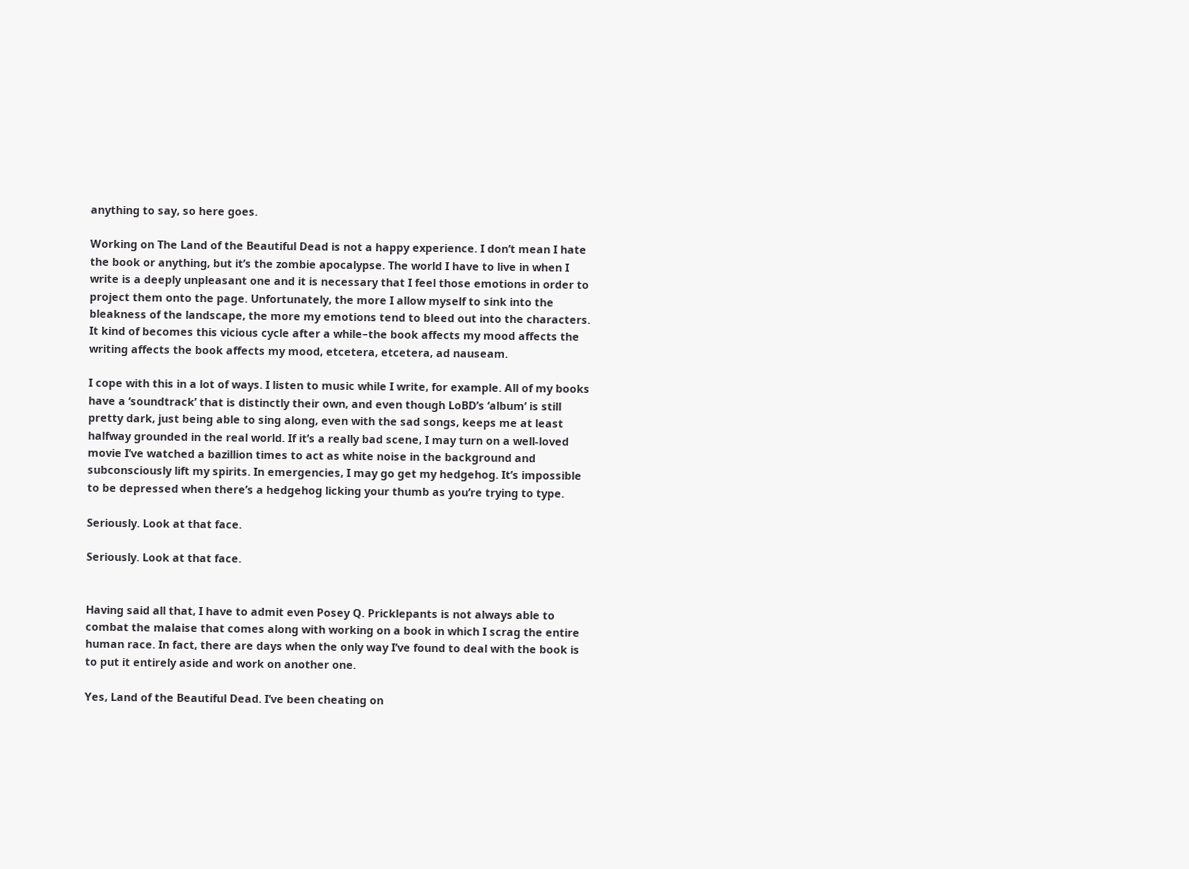anything to say, so here goes.

Working on The Land of the Beautiful Dead is not a happy experience. I don’t mean I hate the book or anything, but it’s the zombie apocalypse. The world I have to live in when I write is a deeply unpleasant one and it is necessary that I feel those emotions in order to project them onto the page. Unfortunately, the more I allow myself to sink into the bleakness of the landscape, the more my emotions tend to bleed out into the characters. It kind of becomes this vicious cycle after a while–the book affects my mood affects the writing affects the book affects my mood, etcetera, etcetera, ad nauseam.

I cope with this in a lot of ways. I listen to music while I write, for example. All of my books have a ‘soundtrack’ that is distinctly their own, and even though LoBD’s ‘album’ is still pretty dark, just being able to sing along, even with the sad songs, keeps me at least halfway grounded in the real world. If it’s a really bad scene, I may turn on a well-loved movie I’ve watched a bazillion times to act as white noise in the background and subconsciously lift my spirits. In emergencies, I may go get my hedgehog. It’s impossible to be depressed when there’s a hedgehog licking your thumb as you’re trying to type.

Seriously. Look at that face.

Seriously. Look at that face.


Having said all that, I have to admit even Posey Q. Pricklepants is not always able to combat the malaise that comes along with working on a book in which I scrag the entire human race. In fact, there are days when the only way I’ve found to deal with the book is to put it entirely aside and work on another one.

Yes, Land of the Beautiful Dead. I’ve been cheating on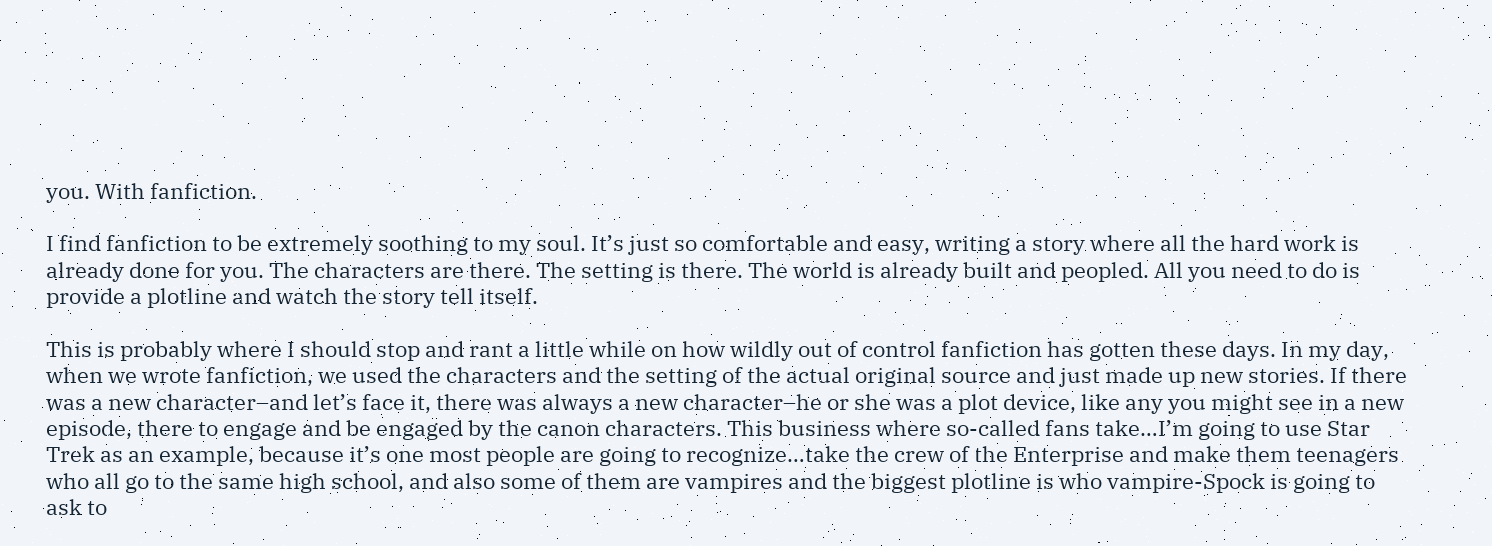you. With fanfiction.

I find fanfiction to be extremely soothing to my soul. It’s just so comfortable and easy, writing a story where all the hard work is already done for you. The characters are there. The setting is there. The world is already built and peopled. All you need to do is provide a plotline and watch the story tell itself.

This is probably where I should stop and rant a little while on how wildly out of control fanfiction has gotten these days. In my day, when we wrote fanfiction, we used the characters and the setting of the actual original source and just made up new stories. If there was a new character–and let’s face it, there was always a new character–he or she was a plot device, like any you might see in a new episode, there to engage and be engaged by the canon characters. This business where so-called fans take…I’m going to use Star Trek as an example, because it’s one most people are going to recognize…take the crew of the Enterprise and make them teenagers who all go to the same high school, and also some of them are vampires and the biggest plotline is who vampire-Spock is going to ask to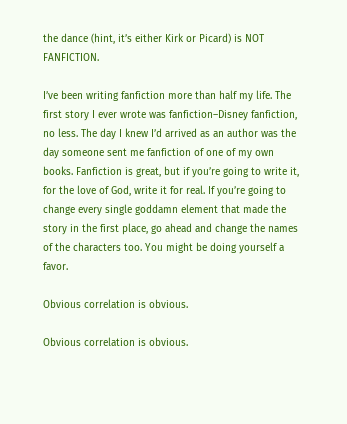the dance (hint, it’s either Kirk or Picard) is NOT FANFICTION.

I’ve been writing fanfiction more than half my life. The first story I ever wrote was fanfiction–Disney fanfiction, no less. The day I knew I’d arrived as an author was the day someone sent me fanfiction of one of my own books. Fanfiction is great, but if you’re going to write it, for the love of God, write it for real. If you’re going to change every single goddamn element that made the story in the first place, go ahead and change the names of the characters too. You might be doing yourself a favor.

Obvious correlation is obvious.

Obvious correlation is obvious.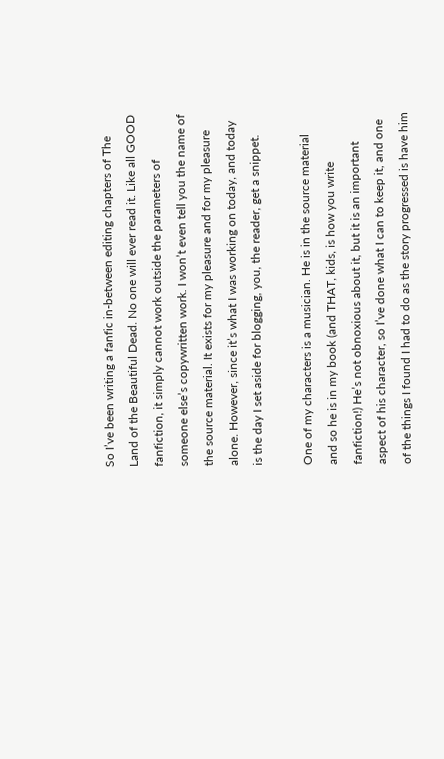So I’ve been writing a fanfic in-between editing chapters of The Land of the Beautiful Dead. No one will ever read it. Like all GOOD fanfiction, it simply cannot work outside the parameters of someone else’s copywritten work. I won’t even tell you the name of the source material. It exists for my pleasure and for my pleasure alone. However, since it’s what I was working on today, and today is the day I set aside for blogging, you, the reader, get a snippet.

One of my characters is a musician. He is in the source material and so he is in my book (and THAT, kids, is how you write fanfiction!) He’s not obnoxious about it, but it is an important aspect of his character, so I’ve done what I can to keep it, and one of the things I found I had to do as the story progressed is have him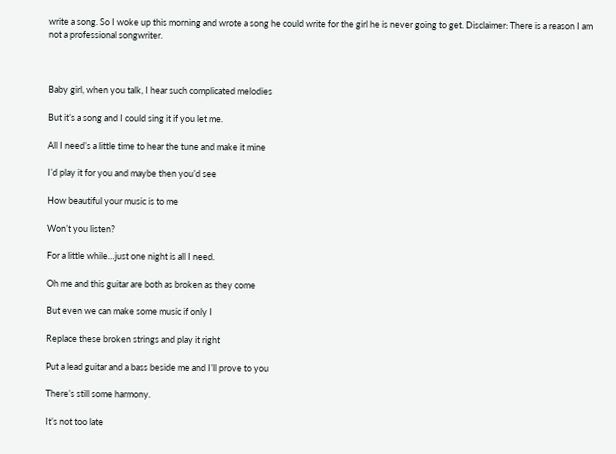write a song. So I woke up this morning and wrote a song he could write for the girl he is never going to get. Disclaimer: There is a reason I am not a professional songwriter.



Baby girl, when you talk, I hear such complicated melodies

But it’s a song and I could sing it if you let me.

All I need’s a little time to hear the tune and make it mine

I’d play it for you and maybe then you’d see

How beautiful your music is to me

Won’t you listen?

For a little while…just one night is all I need.

Oh me and this guitar are both as broken as they come

But even we can make some music if only I

Replace these broken strings and play it right

Put a lead guitar and a bass beside me and I’ll prove to you

There’s still some harmony.

It’s not too late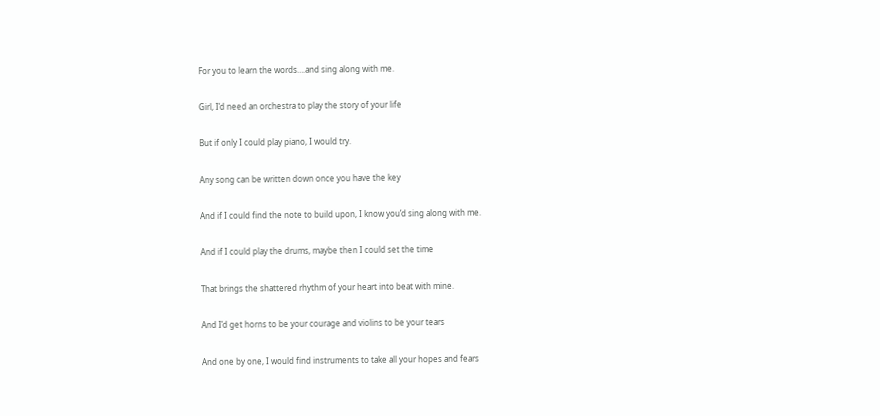For you to learn the words….and sing along with me.

Girl, I’d need an orchestra to play the story of your life

But if only I could play piano, I would try.

Any song can be written down once you have the key

And if I could find the note to build upon, I know you’d sing along with me.

And if I could play the drums, maybe then I could set the time

That brings the shattered rhythm of your heart into beat with mine.

And I’d get horns to be your courage and violins to be your tears

And one by one, I would find instruments to take all your hopes and fears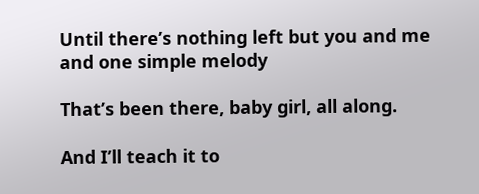Until there’s nothing left but you and me and one simple melody

That’s been there, baby girl, all along.

And I’ll teach it to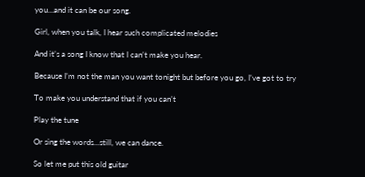you…and it can be our song.

Girl, when you talk, I hear such complicated melodies

And it’s a song I know that I can’t make you hear.

Because I’m not the man you want tonight but before you go, I’ve got to try

To make you understand that if you can’t

Play the tune

Or sing the words…still, we can dance.

So let me put this old guitar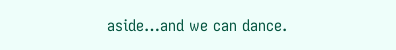aside…and we can dance.